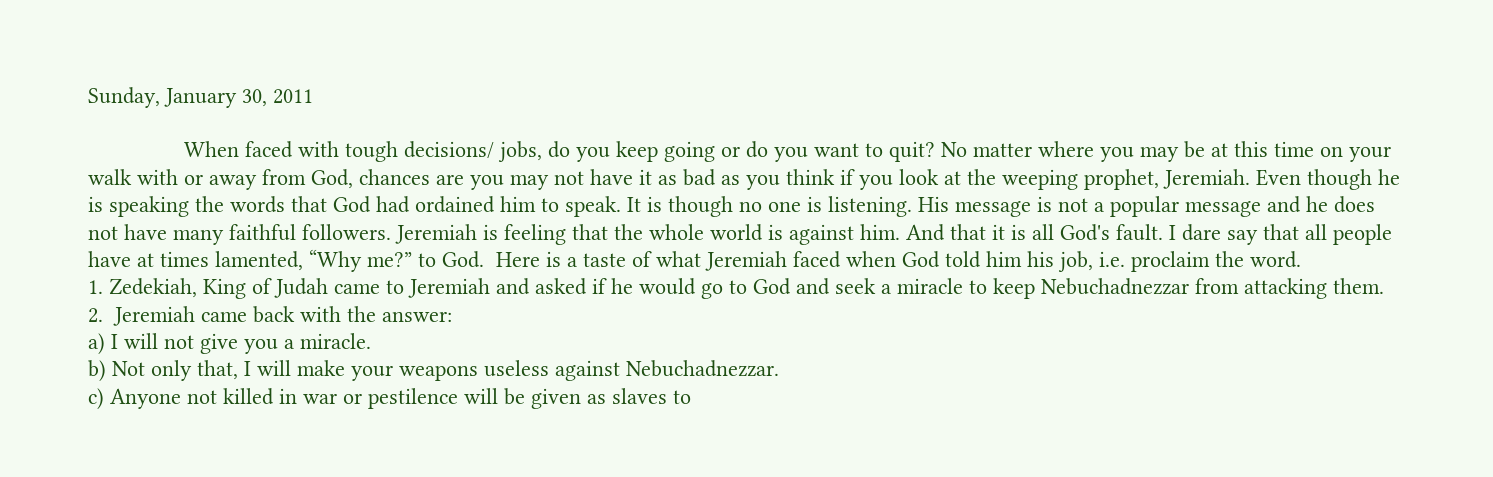Sunday, January 30, 2011

                When faced with tough decisions/ jobs, do you keep going or do you want to quit? No matter where you may be at this time on your walk with or away from God, chances are you may not have it as bad as you think if you look at the weeping prophet, Jeremiah. Even though he is speaking the words that God had ordained him to speak. It is though no one is listening. His message is not a popular message and he does not have many faithful followers. Jeremiah is feeling that the whole world is against him. And that it is all God's fault. I dare say that all people have at times lamented, “Why me?” to God.  Here is a taste of what Jeremiah faced when God told him his job, i.e. proclaim the word.
1. Zedekiah, King of Judah came to Jeremiah and asked if he would go to God and seek a miracle to keep Nebuchadnezzar from attacking them.
2.  Jeremiah came back with the answer:
a) I will not give you a miracle.
b) Not only that, I will make your weapons useless against Nebuchadnezzar.
c) Anyone not killed in war or pestilence will be given as slaves to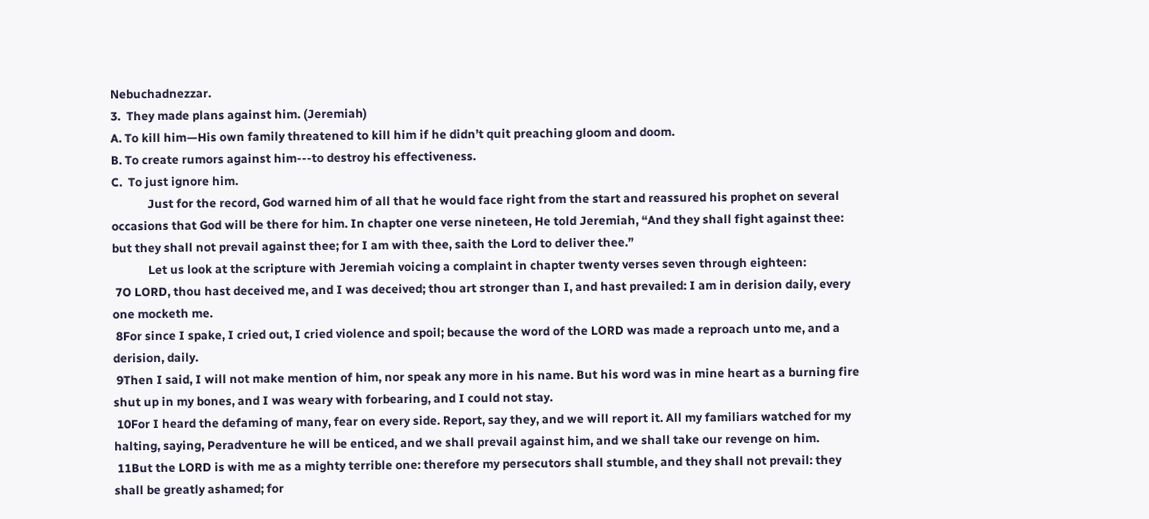Nebuchadnezzar.
3.  They made plans against him. (Jeremiah)
A. To kill him—His own family threatened to kill him if he didn’t quit preaching gloom and doom.
B. To create rumors against him---to destroy his effectiveness.
C.  To just ignore him.
            Just for the record, God warned him of all that he would face right from the start and reassured his prophet on several occasions that God will be there for him. In chapter one verse nineteen, He told Jeremiah, “And they shall fight against thee: but they shall not prevail against thee; for I am with thee, saith the Lord to deliver thee.”
            Let us look at the scripture with Jeremiah voicing a complaint in chapter twenty verses seven through eighteen:
 7O LORD, thou hast deceived me, and I was deceived; thou art stronger than I, and hast prevailed: I am in derision daily, every one mocketh me.
 8For since I spake, I cried out, I cried violence and spoil; because the word of the LORD was made a reproach unto me, and a derision, daily.
 9Then I said, I will not make mention of him, nor speak any more in his name. But his word was in mine heart as a burning fire shut up in my bones, and I was weary with forbearing, and I could not stay.
 10For I heard the defaming of many, fear on every side. Report, say they, and we will report it. All my familiars watched for my halting, saying, Peradventure he will be enticed, and we shall prevail against him, and we shall take our revenge on him.
 11But the LORD is with me as a mighty terrible one: therefore my persecutors shall stumble, and they shall not prevail: they shall be greatly ashamed; for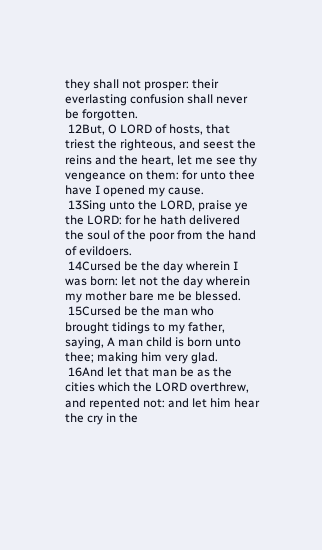they shall not prosper: their everlasting confusion shall never be forgotten.
 12But, O LORD of hosts, that triest the righteous, and seest the reins and the heart, let me see thy vengeance on them: for unto thee have I opened my cause.
 13Sing unto the LORD, praise ye the LORD: for he hath delivered the soul of the poor from the hand of evildoers.
 14Cursed be the day wherein I was born: let not the day wherein my mother bare me be blessed.
 15Cursed be the man who brought tidings to my father, saying, A man child is born unto thee; making him very glad.
 16And let that man be as the cities which the LORD overthrew, and repented not: and let him hear the cry in the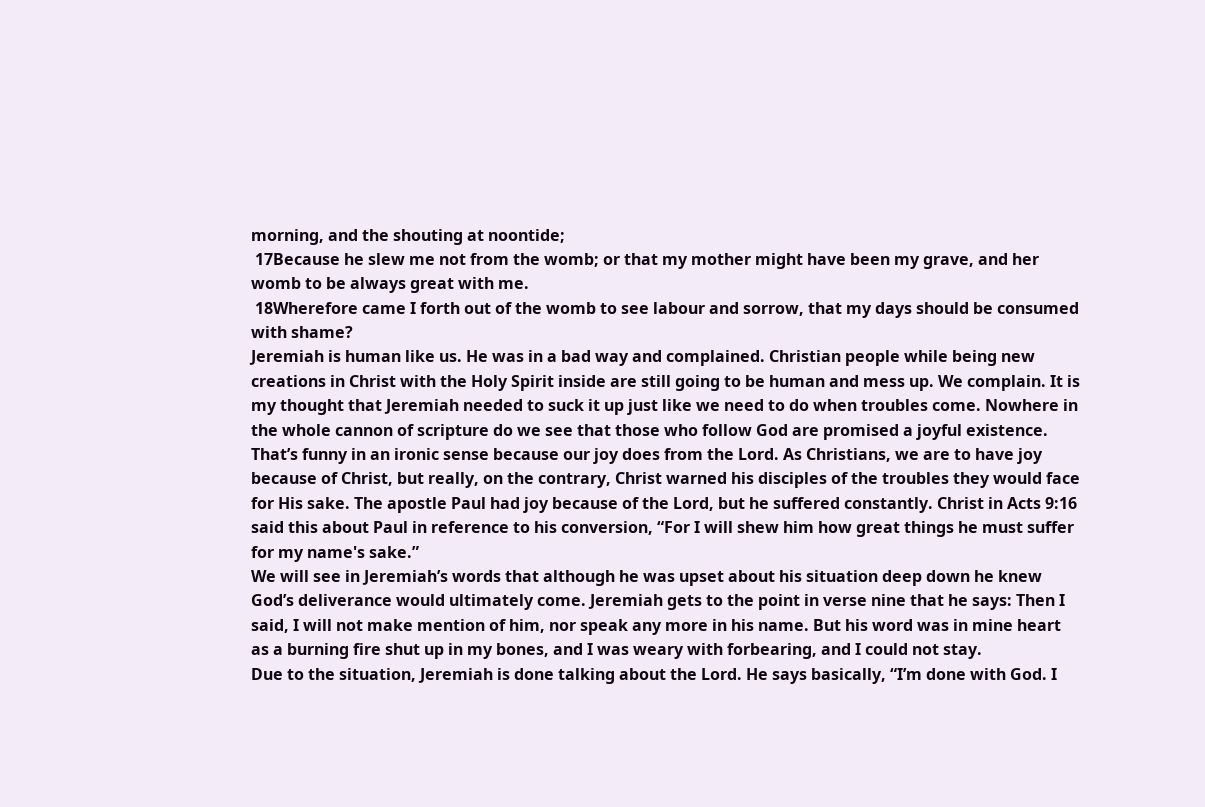morning, and the shouting at noontide;
 17Because he slew me not from the womb; or that my mother might have been my grave, and her womb to be always great with me.
 18Wherefore came I forth out of the womb to see labour and sorrow, that my days should be consumed with shame?
Jeremiah is human like us. He was in a bad way and complained. Christian people while being new creations in Christ with the Holy Spirit inside are still going to be human and mess up. We complain. It is my thought that Jeremiah needed to suck it up just like we need to do when troubles come. Nowhere in the whole cannon of scripture do we see that those who follow God are promised a joyful existence. That’s funny in an ironic sense because our joy does from the Lord. As Christians, we are to have joy because of Christ, but really, on the contrary, Christ warned his disciples of the troubles they would face for His sake. The apostle Paul had joy because of the Lord, but he suffered constantly. Christ in Acts 9:16 said this about Paul in reference to his conversion, “For I will shew him how great things he must suffer for my name's sake.”
We will see in Jeremiah’s words that although he was upset about his situation deep down he knew God’s deliverance would ultimately come. Jeremiah gets to the point in verse nine that he says: Then I said, I will not make mention of him, nor speak any more in his name. But his word was in mine heart as a burning fire shut up in my bones, and I was weary with forbearing, and I could not stay.
Due to the situation, Jeremiah is done talking about the Lord. He says basically, “I’m done with God. I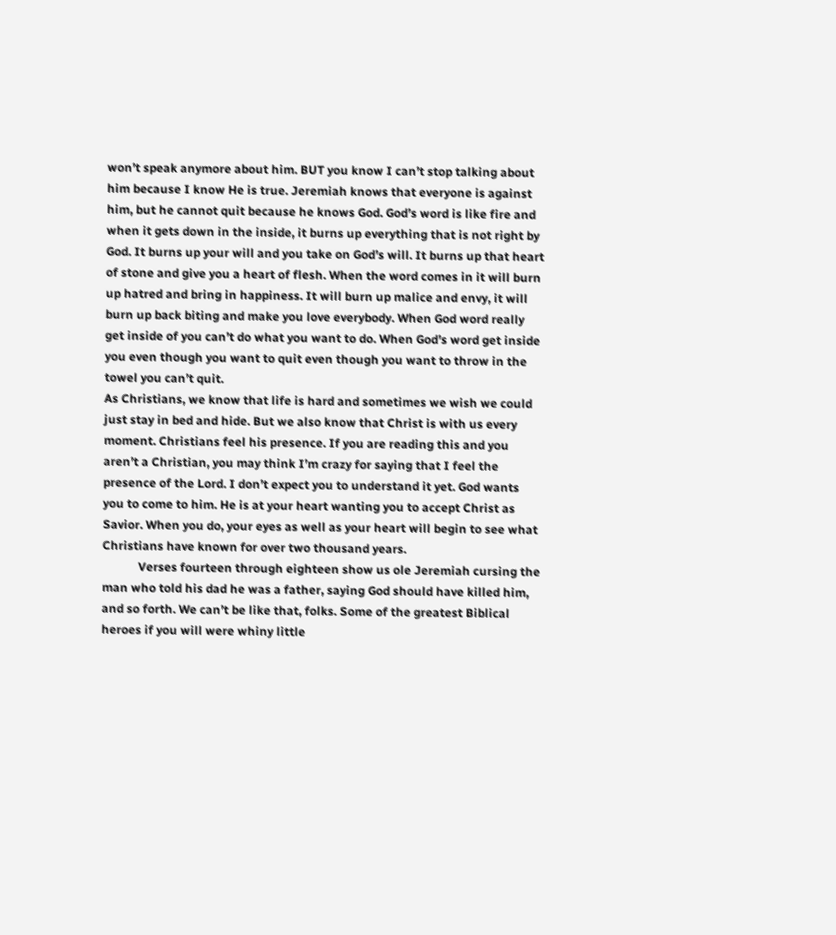won’t speak anymore about him. BUT you know I can’t stop talking about him because I know He is true. Jeremiah knows that everyone is against him, but he cannot quit because he knows God. God’s word is like fire and when it gets down in the inside, it burns up everything that is not right by God. It burns up your will and you take on God’s will. It burns up that heart of stone and give you a heart of flesh. When the word comes in it will burn up hatred and bring in happiness. It will burn up malice and envy, it will burn up back biting and make you love everybody. When God word really get inside of you can’t do what you want to do. When God’s word get inside you even though you want to quit even though you want to throw in the towel you can’t quit.
As Christians, we know that life is hard and sometimes we wish we could just stay in bed and hide. But we also know that Christ is with us every moment. Christians feel his presence. If you are reading this and you aren’t a Christian, you may think I’m crazy for saying that I feel the presence of the Lord. I don’t expect you to understand it yet. God wants you to come to him. He is at your heart wanting you to accept Christ as Savior. When you do, your eyes as well as your heart will begin to see what Christians have known for over two thousand years.
            Verses fourteen through eighteen show us ole Jeremiah cursing the man who told his dad he was a father, saying God should have killed him, and so forth. We can’t be like that, folks. Some of the greatest Biblical heroes if you will were whiny little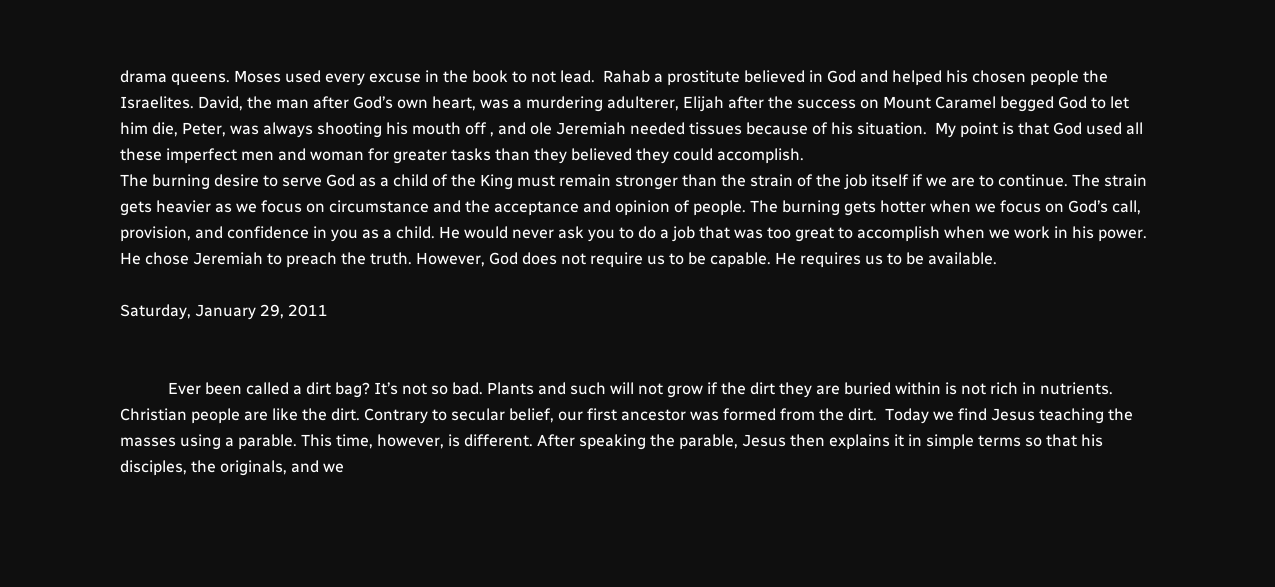drama queens. Moses used every excuse in the book to not lead.  Rahab a prostitute believed in God and helped his chosen people the Israelites. David, the man after God’s own heart, was a murdering adulterer, Elijah after the success on Mount Caramel begged God to let him die, Peter, was always shooting his mouth off , and ole Jeremiah needed tissues because of his situation.  My point is that God used all these imperfect men and woman for greater tasks than they believed they could accomplish.
The burning desire to serve God as a child of the King must remain stronger than the strain of the job itself if we are to continue. The strain gets heavier as we focus on circumstance and the acceptance and opinion of people. The burning gets hotter when we focus on God’s call, provision, and confidence in you as a child. He would never ask you to do a job that was too great to accomplish when we work in his power. He chose Jeremiah to preach the truth. However, God does not require us to be capable. He requires us to be available.

Saturday, January 29, 2011


            Ever been called a dirt bag? It’s not so bad. Plants and such will not grow if the dirt they are buried within is not rich in nutrients. Christian people are like the dirt. Contrary to secular belief, our first ancestor was formed from the dirt.  Today we find Jesus teaching the masses using a parable. This time, however, is different. After speaking the parable, Jesus then explains it in simple terms so that his disciples, the originals, and we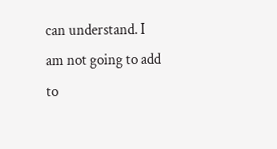can understand. I am not going to add to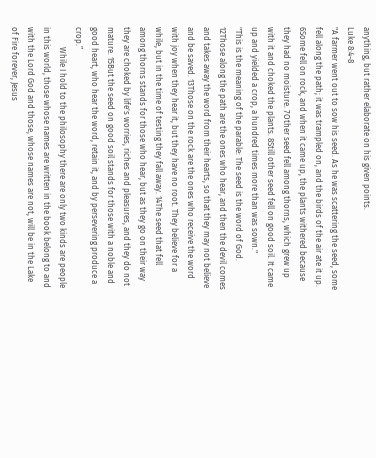anything, but rather elaborate on his given points.
Luke 8:4-8
"A farmer went out to sow his seed. As he was scattering the seed, some fell along the path; it was trampled on, and the birds of the air ate it up. 6Some fell on rock, and when it came up, the plants withered because they had no moisture. 7Other seed fell among thorns, which grew up with it and choked the plants. 8Still other seed fell on good soil. It came up and yielded a crop, a hundred times more than was sown."
"This is the meaning of the parable: The seed is the word of God. 12Those along the path are the ones who hear, and then the devil comes and takes away the word from their hearts, so that they may not believe and be saved. 13Those on the rock are the ones who receive the word with joy when they hear it, but they have no root. They believe for a while, but in the time of testing they fall away. 14The seed that fell among thorns stands for those who hear, but as they go on their way they are choked by life's worries, riches and pleasures, and they do not mature. 15But the seed on good soil stands for those with a noble and good heart, who hear the word, retain it, and by persevering produce a crop.”
          While I hold to the philosophy there are only two kinds are people in this world, those whose names are written in the book belong to and with the Lord God and those, whose names are not, will be in the Lake of Fire forever, Jesus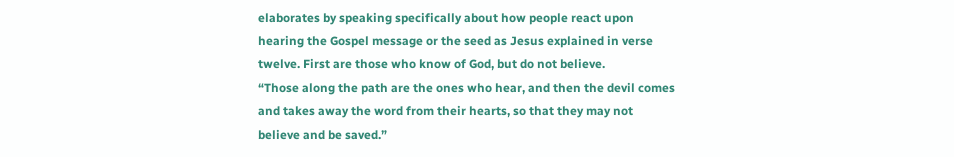elaborates by speaking specifically about how people react upon hearing the Gospel message or the seed as Jesus explained in verse twelve. First are those who know of God, but do not believe.
“Those along the path are the ones who hear, and then the devil comes and takes away the word from their hearts, so that they may not believe and be saved.”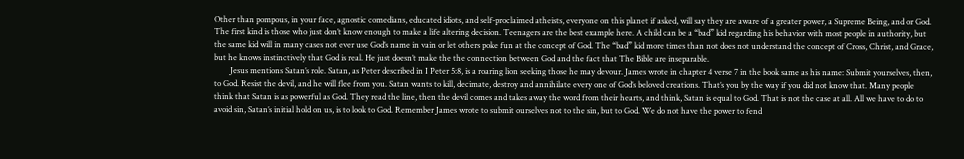Other than pompous, in your face, agnostic comedians, educated idiots, and self-proclaimed atheists, everyone on this planet if asked, will say they are aware of a greater power, a Supreme Being, and or God. The first kind is those who just don’t know enough to make a life altering decision. Teenagers are the best example here. A child can be a “bad” kid regarding his behavior with most people in authority, but the same kid will in many cases not ever use God’s name in vain or let others poke fun at the concept of God. The “bad” kid more times than not does not understand the concept of Cross, Christ, and Grace, but he knows instinctively that God is real. He just doesn’t make the the connection between God and the fact that The Bible are inseparable.
        Jesus mentions Satan’s role. Satan, as Peter described in I Peter 5:8, is a roaring lion seeking those he may devour. James wrote in chapter 4 verse 7 in the book same as his name: Submit yourselves, then, to God. Resist the devil, and he will flee from you. Satan wants to kill, decimate, destroy and annihilate every one of God’s beloved creations. That’s you by the way if you did not know that. Many people think that Satan is as powerful as God. They read the line, then the devil comes and takes away the word from their hearts, and think, Satan is equal to God. That is not the case at all. All we have to do to avoid sin, Satan’s initial hold on us, is to look to God. Remember James wrote to submit ourselves not to the sin, but to God. We do not have the power to fend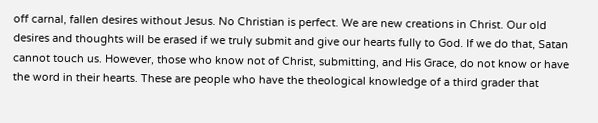off carnal, fallen desires without Jesus. No Christian is perfect. We are new creations in Christ. Our old desires and thoughts will be erased if we truly submit and give our hearts fully to God. If we do that, Satan cannot touch us. However, those who know not of Christ, submitting, and His Grace, do not know or have the word in their hearts. These are people who have the theological knowledge of a third grader that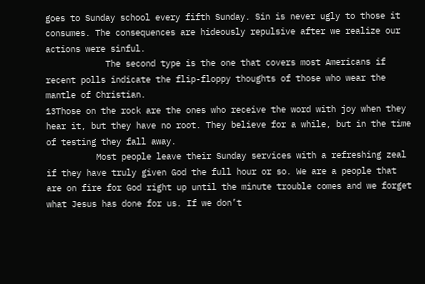goes to Sunday school every fifth Sunday. Sin is never ugly to those it consumes. The consequences are hideously repulsive after we realize our actions were sinful.
            The second type is the one that covers most Americans if recent polls indicate the flip-floppy thoughts of those who wear the mantle of Christian.
13Those on the rock are the ones who receive the word with joy when they hear it, but they have no root. They believe for a while, but in the time of testing they fall away.
          Most people leave their Sunday services with a refreshing zeal if they have truly given God the full hour or so. We are a people that are on fire for God right up until the minute trouble comes and we forget what Jesus has done for us. If we don’t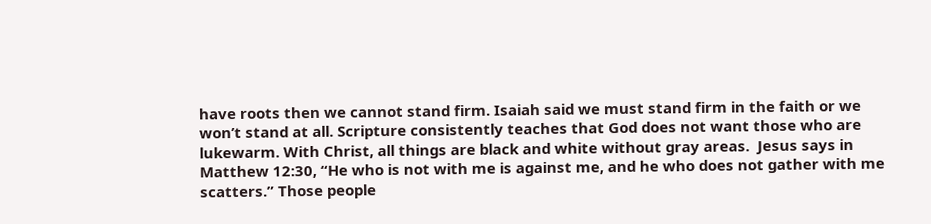have roots then we cannot stand firm. Isaiah said we must stand firm in the faith or we won’t stand at all. Scripture consistently teaches that God does not want those who are lukewarm. With Christ, all things are black and white without gray areas.  Jesus says in Matthew 12:30, “He who is not with me is against me, and he who does not gather with me scatters.” Those people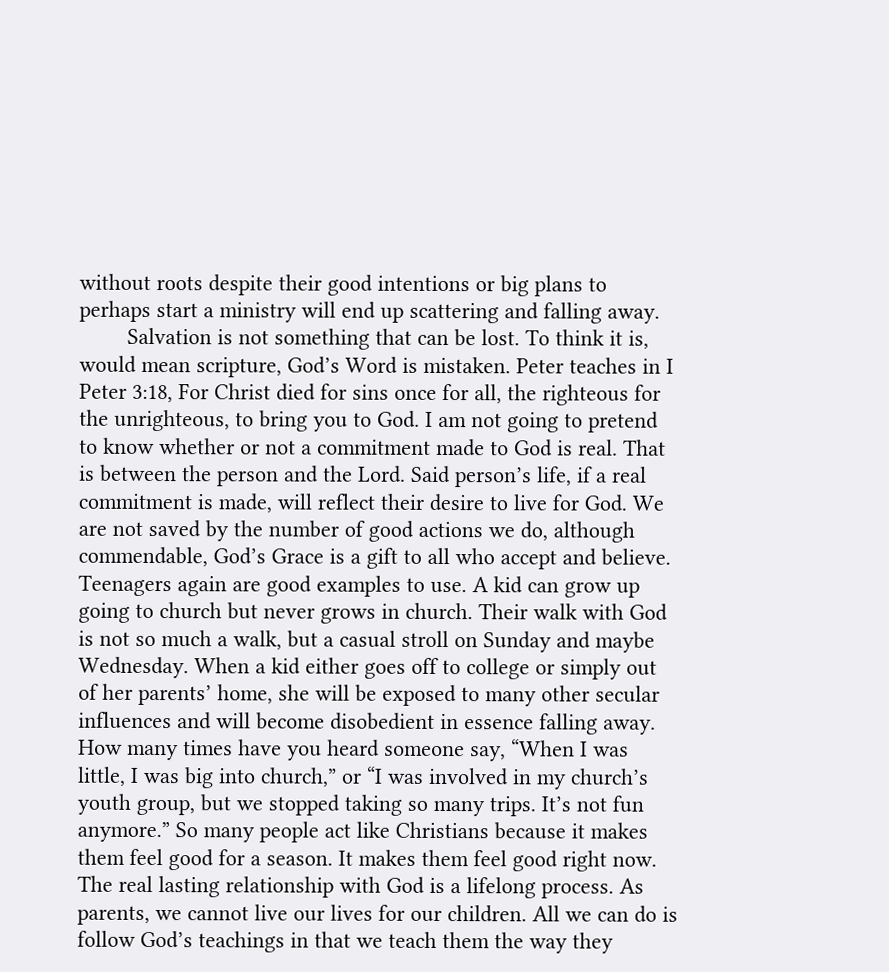without roots despite their good intentions or big plans to perhaps start a ministry will end up scattering and falling away.
        Salvation is not something that can be lost. To think it is, would mean scripture, God’s Word is mistaken. Peter teaches in I Peter 3:18, For Christ died for sins once for all, the righteous for the unrighteous, to bring you to God. I am not going to pretend to know whether or not a commitment made to God is real. That is between the person and the Lord. Said person’s life, if a real commitment is made, will reflect their desire to live for God. We are not saved by the number of good actions we do, although commendable, God’s Grace is a gift to all who accept and believe. Teenagers again are good examples to use. A kid can grow up going to church but never grows in church. Their walk with God is not so much a walk, but a casual stroll on Sunday and maybe Wednesday. When a kid either goes off to college or simply out of her parents’ home, she will be exposed to many other secular influences and will become disobedient in essence falling away. How many times have you heard someone say, “When I was little, I was big into church,” or “I was involved in my church’s youth group, but we stopped taking so many trips. It’s not fun anymore.” So many people act like Christians because it makes them feel good for a season. It makes them feel good right now. The real lasting relationship with God is a lifelong process. As parents, we cannot live our lives for our children. All we can do is follow God’s teachings in that we teach them the way they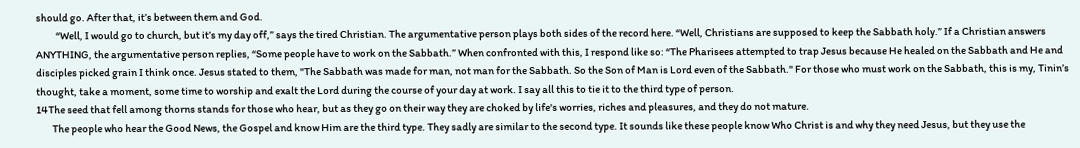should go. After that, it’s between them and God.
          “Well, I would go to church, but it’s my day off,” says the tired Christian. The argumentative person plays both sides of the record here. “Well, Christians are supposed to keep the Sabbath holy.” If a Christian answers ANYTHING, the argumentative person replies, “Some people have to work on the Sabbath.” When confronted with this, I respond like so: “The Pharisees attempted to trap Jesus because He healed on the Sabbath and He and disciples picked grain I think once. Jesus stated to them, "The Sabbath was made for man, not man for the Sabbath. So the Son of Man is Lord even of the Sabbath." For those who must work on the Sabbath, this is my, Tinin’s thought, take a moment, some time to worship and exalt the Lord during the course of your day at work. I say all this to tie it to the third type of person.
14The seed that fell among thorns stands for those who hear, but as they go on their way they are choked by life's worries, riches and pleasures, and they do not mature.
        The people who hear the Good News, the Gospel and know Him are the third type. They sadly are similar to the second type. It sounds like these people know Who Christ is and why they need Jesus, but they use the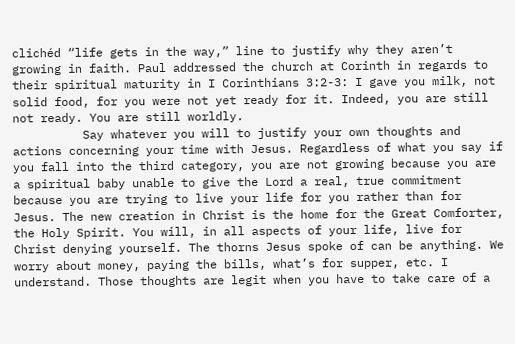clichéd “life gets in the way,” line to justify why they aren’t growing in faith. Paul addressed the church at Corinth in regards to their spiritual maturity in I Corinthians 3:2-3: I gave you milk, not solid food, for you were not yet ready for it. Indeed, you are still not ready. You are still worldly.
          Say whatever you will to justify your own thoughts and actions concerning your time with Jesus. Regardless of what you say if you fall into the third category, you are not growing because you are a spiritual baby unable to give the Lord a real, true commitment because you are trying to live your life for you rather than for Jesus. The new creation in Christ is the home for the Great Comforter, the Holy Spirit. You will, in all aspects of your life, live for Christ denying yourself. The thorns Jesus spoke of can be anything. We worry about money, paying the bills, what’s for supper, etc. I understand. Those thoughts are legit when you have to take care of a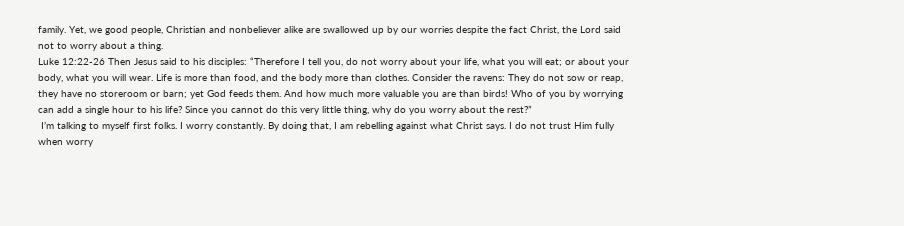family. Yet, we good people, Christian and nonbeliever alike are swallowed up by our worries despite the fact Christ, the Lord said not to worry about a thing.
Luke 12:22-26 Then Jesus said to his disciples: “Therefore I tell you, do not worry about your life, what you will eat; or about your body, what you will wear. Life is more than food, and the body more than clothes. Consider the ravens: They do not sow or reap, they have no storeroom or barn; yet God feeds them. And how much more valuable you are than birds! Who of you by worrying can add a single hour to his life? Since you cannot do this very little thing, why do you worry about the rest?”
 I’m talking to myself first folks. I worry constantly. By doing that, I am rebelling against what Christ says. I do not trust Him fully when worry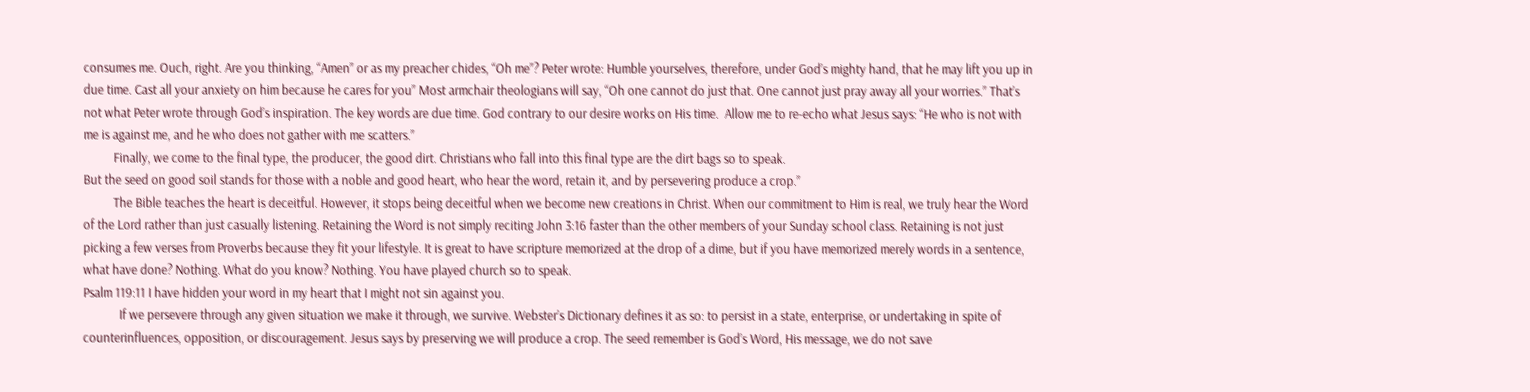consumes me. Ouch, right. Are you thinking, “Amen” or as my preacher chides, “Oh me”? Peter wrote: Humble yourselves, therefore, under God’s mighty hand, that he may lift you up in due time. Cast all your anxiety on him because he cares for you” Most armchair theologians will say, “Oh one cannot do just that. One cannot just pray away all your worries.” That’s not what Peter wrote through God’s inspiration. The key words are due time. God contrary to our desire works on His time.  Allow me to re-echo what Jesus says: “He who is not with me is against me, and he who does not gather with me scatters.”
          Finally, we come to the final type, the producer, the good dirt. Christians who fall into this final type are the dirt bags so to speak.
But the seed on good soil stands for those with a noble and good heart, who hear the word, retain it, and by persevering produce a crop.”
          The Bible teaches the heart is deceitful. However, it stops being deceitful when we become new creations in Christ. When our commitment to Him is real, we truly hear the Word of the Lord rather than just casually listening. Retaining the Word is not simply reciting John 3:16 faster than the other members of your Sunday school class. Retaining is not just picking a few verses from Proverbs because they fit your lifestyle. It is great to have scripture memorized at the drop of a dime, but if you have memorized merely words in a sentence, what have done? Nothing. What do you know? Nothing. You have played church so to speak.
Psalm 119:11 I have hidden your word in my heart that I might not sin against you.
            If we persevere through any given situation we make it through, we survive. Webster’s Dictionary defines it as so: to persist in a state, enterprise, or undertaking in spite of counterinfluences, opposition, or discouragement. Jesus says by preserving we will produce a crop. The seed remember is God’s Word, His message, we do not save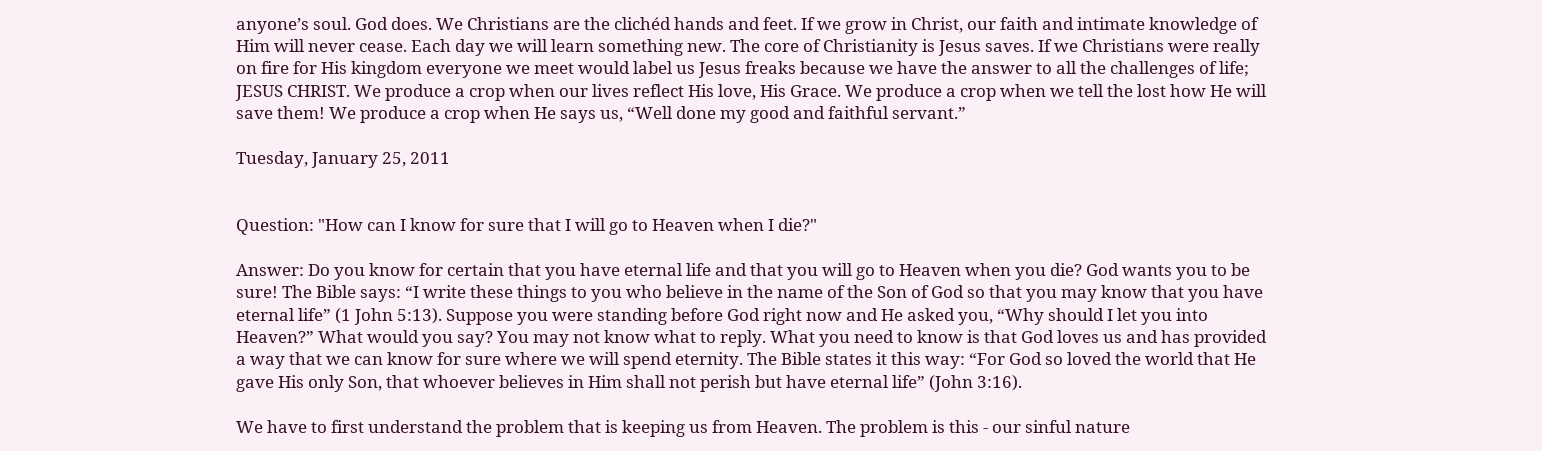anyone’s soul. God does. We Christians are the clichéd hands and feet. If we grow in Christ, our faith and intimate knowledge of Him will never cease. Each day we will learn something new. The core of Christianity is Jesus saves. If we Christians were really on fire for His kingdom everyone we meet would label us Jesus freaks because we have the answer to all the challenges of life; JESUS CHRIST. We produce a crop when our lives reflect His love, His Grace. We produce a crop when we tell the lost how He will save them! We produce a crop when He says us, “Well done my good and faithful servant.”

Tuesday, January 25, 2011


Question: "How can I know for sure that I will go to Heaven when I die?"

Answer: Do you know for certain that you have eternal life and that you will go to Heaven when you die? God wants you to be sure! The Bible says: “I write these things to you who believe in the name of the Son of God so that you may know that you have eternal life” (1 John 5:13). Suppose you were standing before God right now and He asked you, “Why should I let you into Heaven?” What would you say? You may not know what to reply. What you need to know is that God loves us and has provided a way that we can know for sure where we will spend eternity. The Bible states it this way: “For God so loved the world that He gave His only Son, that whoever believes in Him shall not perish but have eternal life” (John 3:16).

We have to first understand the problem that is keeping us from Heaven. The problem is this - our sinful nature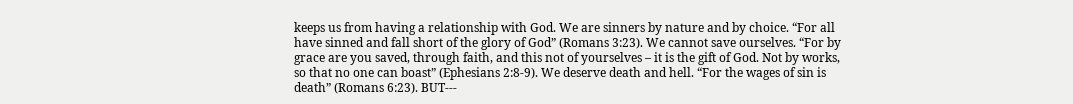keeps us from having a relationship with God. We are sinners by nature and by choice. “For all have sinned and fall short of the glory of God” (Romans 3:23). We cannot save ourselves. “For by
grace are you saved, through faith, and this not of yourselves – it is the gift of God. Not by works, so that no one can boast” (Ephesians 2:8-9). We deserve death and hell. “For the wages of sin is death” (Romans 6:23). BUT---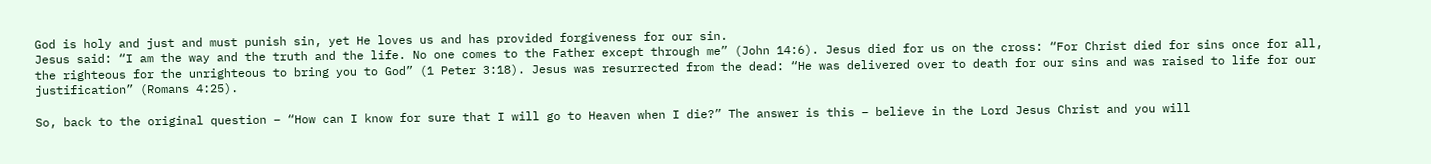God is holy and just and must punish sin, yet He loves us and has provided forgiveness for our sin.
Jesus said: “I am the way and the truth and the life. No one comes to the Father except through me” (John 14:6). Jesus died for us on the cross: “For Christ died for sins once for all, the righteous for the unrighteous to bring you to God” (1 Peter 3:18). Jesus was resurrected from the dead: “He was delivered over to death for our sins and was raised to life for our justification” (Romans 4:25).

So, back to the original question – “How can I know for sure that I will go to Heaven when I die?” The answer is this – believe in the Lord Jesus Christ and you will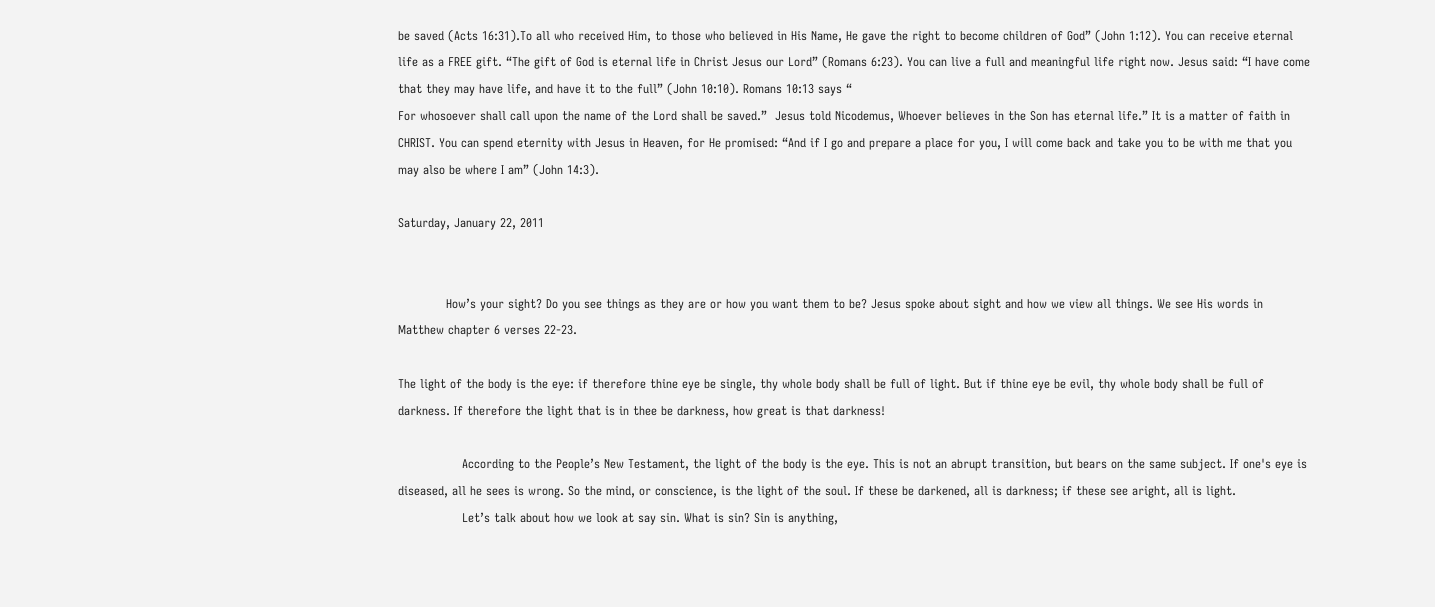be saved (Acts 16:31).To all who received Him, to those who believed in His Name, He gave the right to become children of God” (John 1:12). You can receive eternal life as a FREE gift. “The gift of God is eternal life in Christ Jesus our Lord” (Romans 6:23). You can live a full and meaningful life right now. Jesus said: “I have come that they may have life, and have it to the full” (John 10:10). Romans 10:13 says “
For whosoever shall call upon the name of the Lord shall be saved.”  Jesus told Nicodemus, Whoever believes in the Son has eternal life.” It is a matter of faith in CHRIST. You can spend eternity with Jesus in Heaven, for He promised: “And if I go and prepare a place for you, I will come back and take you to be with me that you may also be where I am” (John 14:3).

Saturday, January 22, 2011


            How’s your sight? Do you see things as they are or how you want them to be? Jesus spoke about sight and how we view all things. We see His words in Matthew chapter 6 verses 22-23.

The light of the body is the eye: if therefore thine eye be single, thy whole body shall be full of light. But if thine eye be evil, thy whole body shall be full of darkness. If therefore the light that is in thee be darkness, how great is that darkness!

                According to the People’s New Testament, the light of the body is the eye. This is not an abrupt transition, but bears on the same subject. If one's eye is diseased, all he sees is wrong. So the mind, or conscience, is the light of the soul. If these be darkened, all is darkness; if these see aright, all is light.
                Let’s talk about how we look at say sin. What is sin? Sin is anything,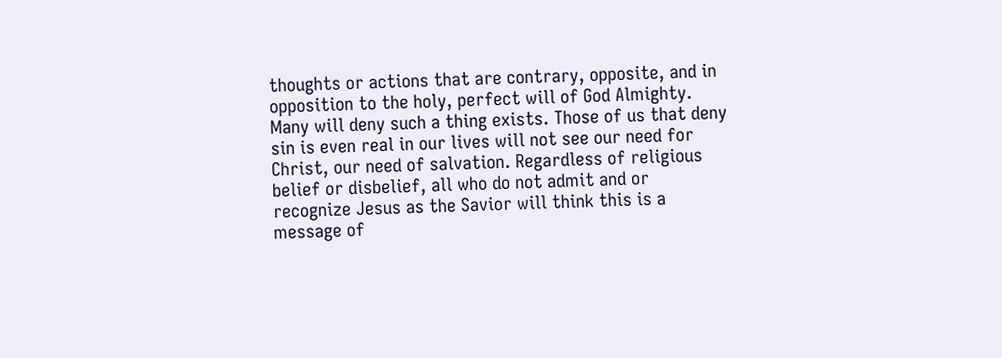thoughts or actions that are contrary, opposite, and in opposition to the holy, perfect will of God Almighty.  Many will deny such a thing exists. Those of us that deny sin is even real in our lives will not see our need for Christ, our need of salvation. Regardless of religious belief or disbelief, all who do not admit and or recognize Jesus as the Savior will think this is a message of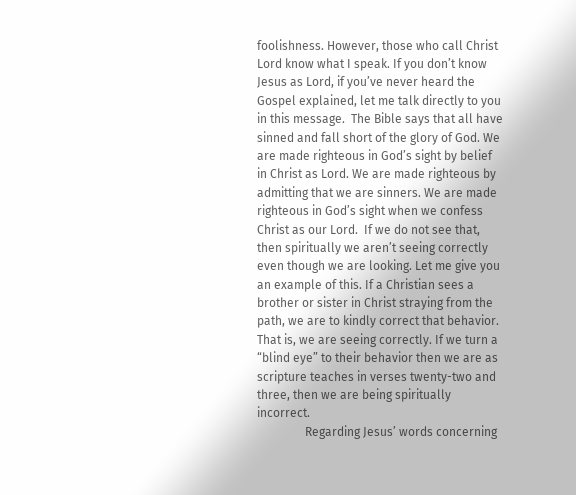foolishness. However, those who call Christ Lord know what I speak. If you don’t know Jesus as Lord, if you’ve never heard the Gospel explained, let me talk directly to you in this message.  The Bible says that all have sinned and fall short of the glory of God. We are made righteous in God’s sight by belief in Christ as Lord. We are made righteous by admitting that we are sinners. We are made righteous in God’s sight when we confess Christ as our Lord.  If we do not see that, then spiritually we aren’t seeing correctly even though we are looking. Let me give you an example of this. If a Christian sees a brother or sister in Christ straying from the path, we are to kindly correct that behavior. That is, we are seeing correctly. If we turn a “blind eye” to their behavior then we are as scripture teaches in verses twenty-two and three, then we are being spiritually incorrect.
                Regarding Jesus’ words concerning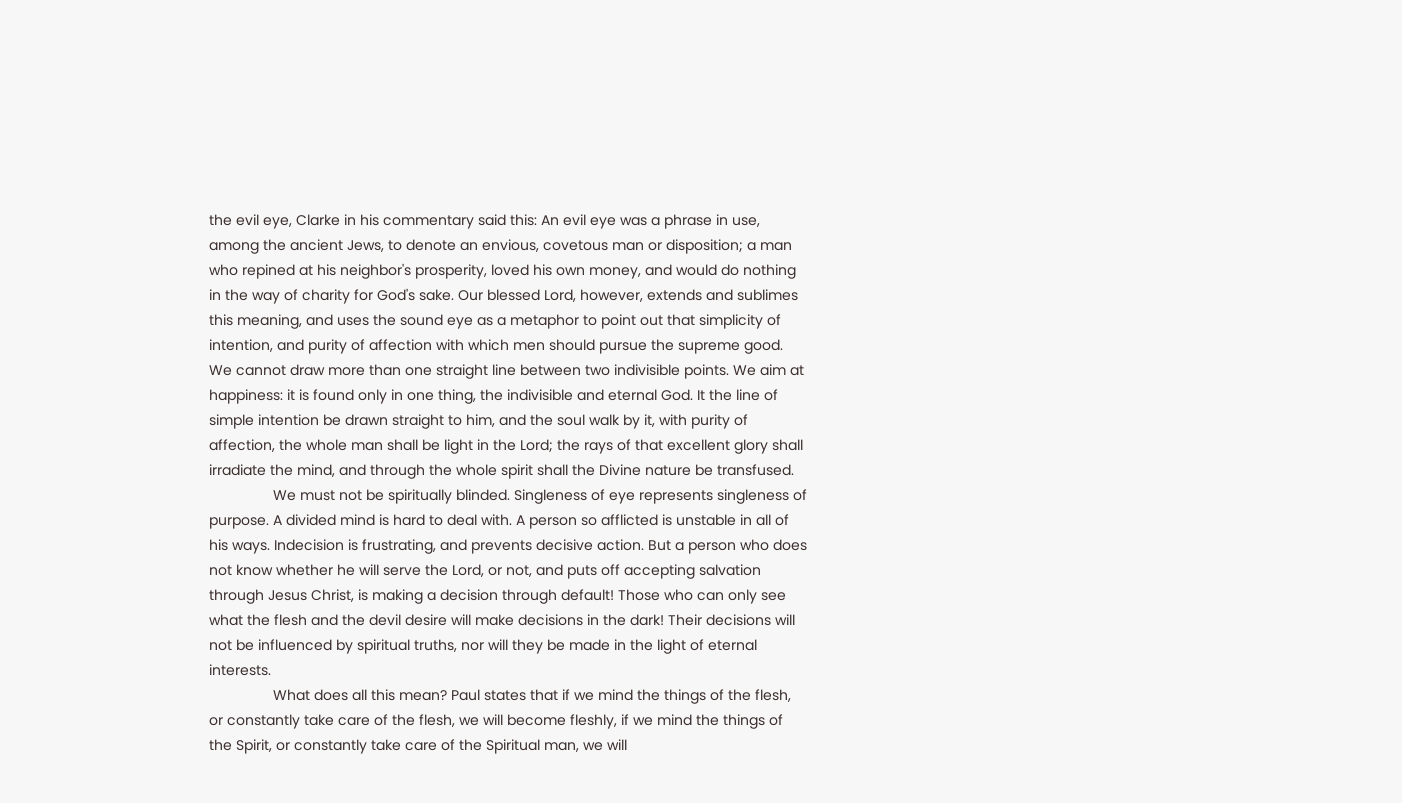the evil eye, Clarke in his commentary said this: An evil eye was a phrase in use, among the ancient Jews, to denote an envious, covetous man or disposition; a man who repined at his neighbor's prosperity, loved his own money, and would do nothing in the way of charity for God's sake. Our blessed Lord, however, extends and sublimes this meaning, and uses the sound eye as a metaphor to point out that simplicity of intention, and purity of affection with which men should pursue the supreme good. We cannot draw more than one straight line between two indivisible points. We aim at happiness: it is found only in one thing, the indivisible and eternal God. It the line of simple intention be drawn straight to him, and the soul walk by it, with purity of affection, the whole man shall be light in the Lord; the rays of that excellent glory shall irradiate the mind, and through the whole spirit shall the Divine nature be transfused.
                We must not be spiritually blinded. Singleness of eye represents singleness of purpose. A divided mind is hard to deal with. A person so afflicted is unstable in all of his ways. Indecision is frustrating, and prevents decisive action. But a person who does not know whether he will serve the Lord, or not, and puts off accepting salvation through Jesus Christ, is making a decision through default! Those who can only see what the flesh and the devil desire will make decisions in the dark! Their decisions will not be influenced by spiritual truths, nor will they be made in the light of eternal interests.
                What does all this mean? Paul states that if we mind the things of the flesh, or constantly take care of the flesh, we will become fleshly, if we mind the things of the Spirit, or constantly take care of the Spiritual man, we will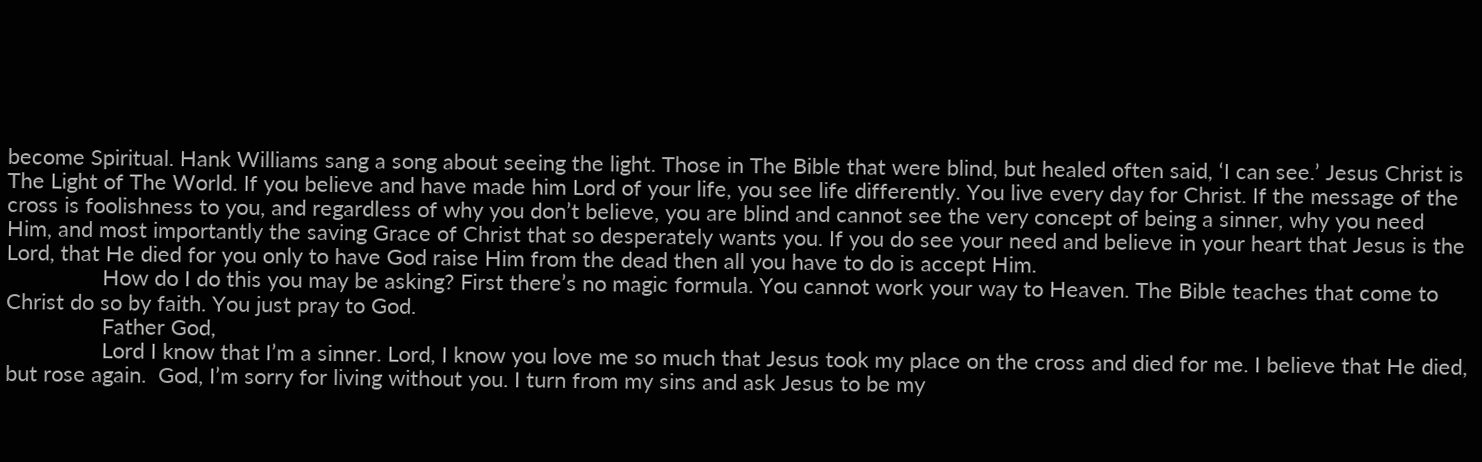become Spiritual. Hank Williams sang a song about seeing the light. Those in The Bible that were blind, but healed often said, ‘I can see.’ Jesus Christ is The Light of The World. If you believe and have made him Lord of your life, you see life differently. You live every day for Christ. If the message of the cross is foolishness to you, and regardless of why you don’t believe, you are blind and cannot see the very concept of being a sinner, why you need Him, and most importantly the saving Grace of Christ that so desperately wants you. If you do see your need and believe in your heart that Jesus is the Lord, that He died for you only to have God raise Him from the dead then all you have to do is accept Him.
                How do I do this you may be asking? First there’s no magic formula. You cannot work your way to Heaven. The Bible teaches that come to Christ do so by faith. You just pray to God.
                Father God,
                Lord I know that I’m a sinner. Lord, I know you love me so much that Jesus took my place on the cross and died for me. I believe that He died, but rose again.  God, I’m sorry for living without you. I turn from my sins and ask Jesus to be my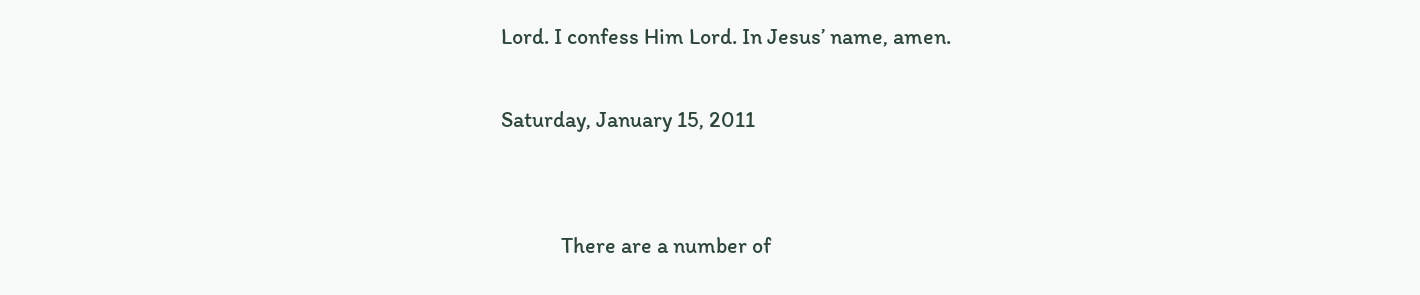Lord. I confess Him Lord. In Jesus’ name, amen.

Saturday, January 15, 2011


            There are a number of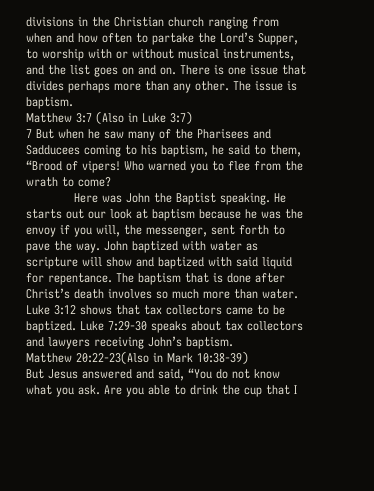divisions in the Christian church ranging from when and how often to partake the Lord’s Supper, to worship with or without musical instruments, and the list goes on and on. There is one issue that divides perhaps more than any other. The issue is baptism.
Matthew 3:7 (Also in Luke 3:7)
7 But when he saw many of the Pharisees and Sadducees coming to his baptism, he said to them, “Brood of vipers! Who warned you to flee from the wrath to come?
            Here was John the Baptist speaking. He starts out our look at baptism because he was the envoy if you will, the messenger, sent forth to pave the way. John baptized with water as scripture will show and baptized with said liquid for repentance. The baptism that is done after Christ’s death involves so much more than water. Luke 3:12 shows that tax collectors came to be baptized. Luke 7:29-30 speaks about tax collectors and lawyers receiving John’s baptism.
Matthew 20:22-23(Also in Mark 10:38-39)
But Jesus answered and said, “You do not know what you ask. Are you able to drink the cup that I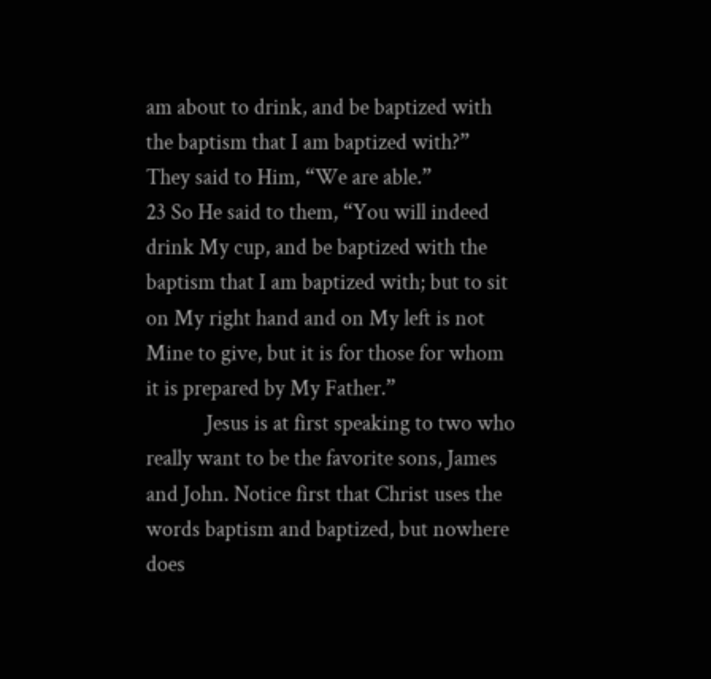am about to drink, and be baptized with the baptism that I am baptized with?”
They said to Him, “We are able.”
23 So He said to them, “You will indeed drink My cup, and be baptized with the baptism that I am baptized with; but to sit on My right hand and on My left is not Mine to give, but it is for those for whom it is prepared by My Father.”
            Jesus is at first speaking to two who really want to be the favorite sons, James and John. Notice first that Christ uses the words baptism and baptized, but nowhere does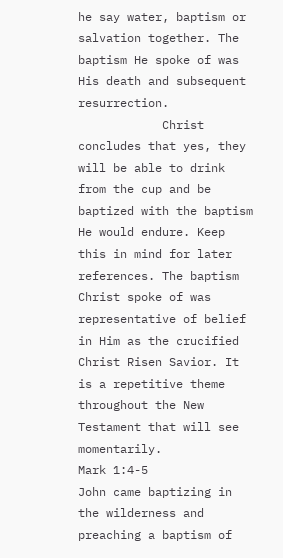he say water, baptism or salvation together. The baptism He spoke of was His death and subsequent resurrection.
            Christ concludes that yes, they will be able to drink from the cup and be baptized with the baptism He would endure. Keep this in mind for later references. The baptism Christ spoke of was representative of belief in Him as the crucified Christ Risen Savior. It is a repetitive theme throughout the New Testament that will see momentarily.
Mark 1:4-5
John came baptizing in the wilderness and preaching a baptism of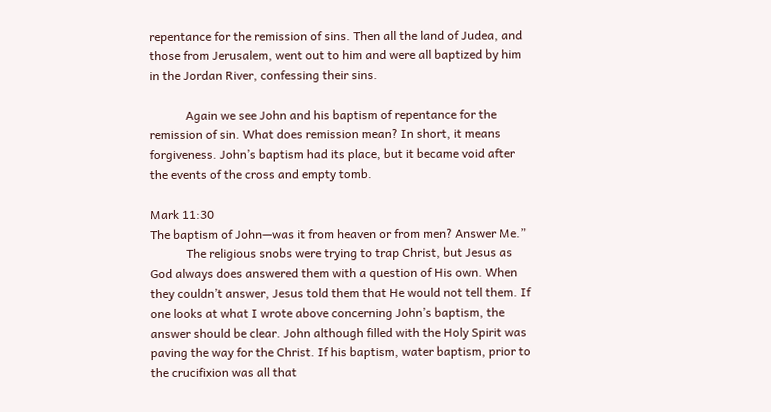repentance for the remission of sins. Then all the land of Judea, and those from Jerusalem, went out to him and were all baptized by him in the Jordan River, confessing their sins.

            Again we see John and his baptism of repentance for the remission of sin. What does remission mean? In short, it means forgiveness. John’s baptism had its place, but it became void after the events of the cross and empty tomb.

Mark 11:30
The baptism of John—was it from heaven or from men? Answer Me.”
            The religious snobs were trying to trap Christ, but Jesus as God always does answered them with a question of His own. When they couldn’t answer, Jesus told them that He would not tell them. If one looks at what I wrote above concerning John’s baptism, the answer should be clear. John although filled with the Holy Spirit was paving the way for the Christ. If his baptism, water baptism, prior to the crucifixion was all that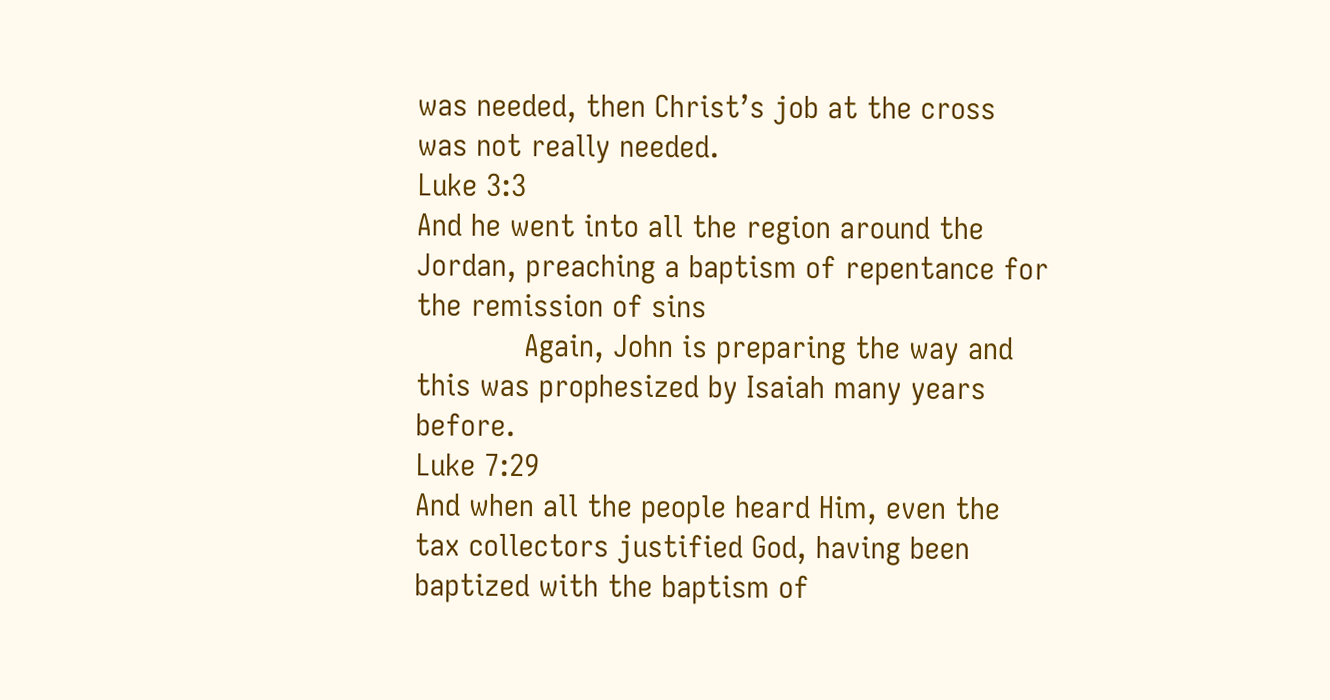was needed, then Christ’s job at the cross was not really needed.
Luke 3:3
And he went into all the region around the Jordan, preaching a baptism of repentance for the remission of sins
            Again, John is preparing the way and this was prophesized by Isaiah many years before.
Luke 7:29
And when all the people heard Him, even the tax collectors justified God, having been baptized with the baptism of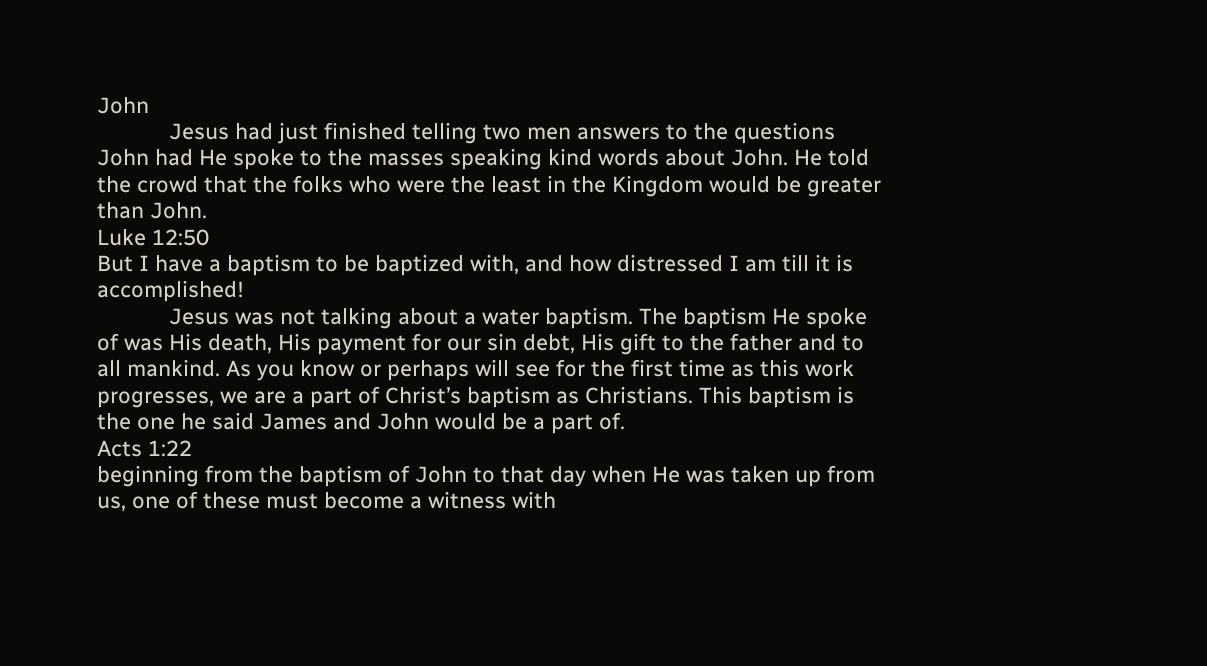John
            Jesus had just finished telling two men answers to the questions John had He spoke to the masses speaking kind words about John. He told the crowd that the folks who were the least in the Kingdom would be greater than John.
Luke 12:50
But I have a baptism to be baptized with, and how distressed I am till it is accomplished!
            Jesus was not talking about a water baptism. The baptism He spoke of was His death, His payment for our sin debt, His gift to the father and to all mankind. As you know or perhaps will see for the first time as this work progresses, we are a part of Christ’s baptism as Christians. This baptism is the one he said James and John would be a part of.
Acts 1:22
beginning from the baptism of John to that day when He was taken up from us, one of these must become a witness with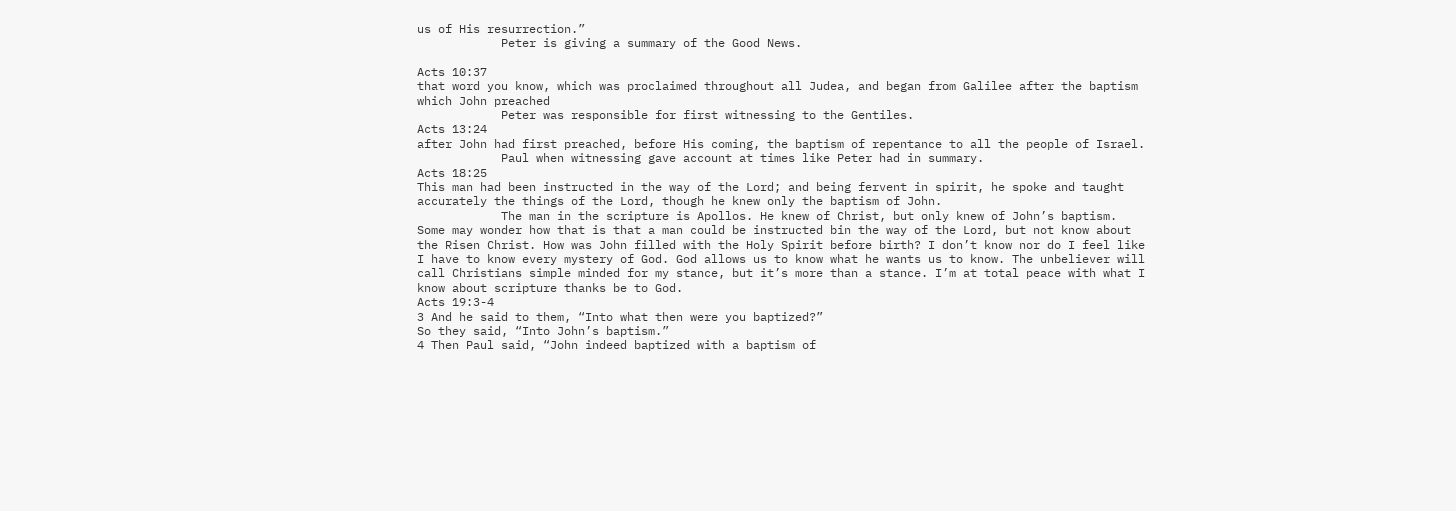us of His resurrection.”
            Peter is giving a summary of the Good News.

Acts 10:37
that word you know, which was proclaimed throughout all Judea, and began from Galilee after the baptism which John preached
            Peter was responsible for first witnessing to the Gentiles.
Acts 13:24
after John had first preached, before His coming, the baptism of repentance to all the people of Israel.
            Paul when witnessing gave account at times like Peter had in summary.
Acts 18:25
This man had been instructed in the way of the Lord; and being fervent in spirit, he spoke and taught accurately the things of the Lord, though he knew only the baptism of John.
            The man in the scripture is Apollos. He knew of Christ, but only knew of John’s baptism. Some may wonder how that is that a man could be instructed bin the way of the Lord, but not know about the Risen Christ. How was John filled with the Holy Spirit before birth? I don’t know nor do I feel like I have to know every mystery of God. God allows us to know what he wants us to know. The unbeliever will call Christians simple minded for my stance, but it’s more than a stance. I’m at total peace with what I know about scripture thanks be to God.
Acts 19:3-4
3 And he said to them, “Into what then were you baptized?”
So they said, “Into John’s baptism.”
4 Then Paul said, “John indeed baptized with a baptism of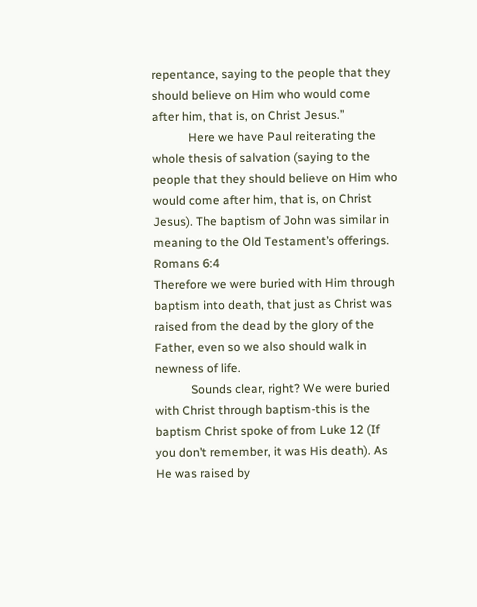repentance, saying to the people that they should believe on Him who would come after him, that is, on Christ Jesus.”
            Here we have Paul reiterating the whole thesis of salvation (saying to the people that they should believe on Him who would come after him, that is, on Christ Jesus). The baptism of John was similar in meaning to the Old Testament’s offerings.
Romans 6:4
Therefore we were buried with Him through baptism into death, that just as Christ was raised from the dead by the glory of the Father, even so we also should walk in newness of life.
            Sounds clear, right? We were buried with Christ through baptism-this is the baptism Christ spoke of from Luke 12 (If you don’t remember, it was His death). As He was raised by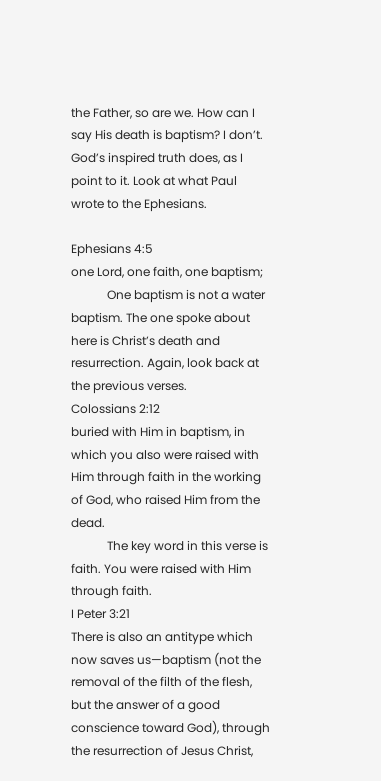the Father, so are we. How can I say His death is baptism? I don’t. God’s inspired truth does, as I point to it. Look at what Paul wrote to the Ephesians.

Ephesians 4:5
one Lord, one faith, one baptism;
            One baptism is not a water baptism. The one spoke about here is Christ’s death and resurrection. Again, look back at the previous verses.
Colossians 2:12
buried with Him in baptism, in which you also were raised with Him through faith in the working of God, who raised Him from the dead.
            The key word in this verse is faith. You were raised with Him through faith.
I Peter 3:21
There is also an antitype which now saves us—baptism (not the removal of the filth of the flesh, but the answer of a good conscience toward God), through the resurrection of Jesus Christ,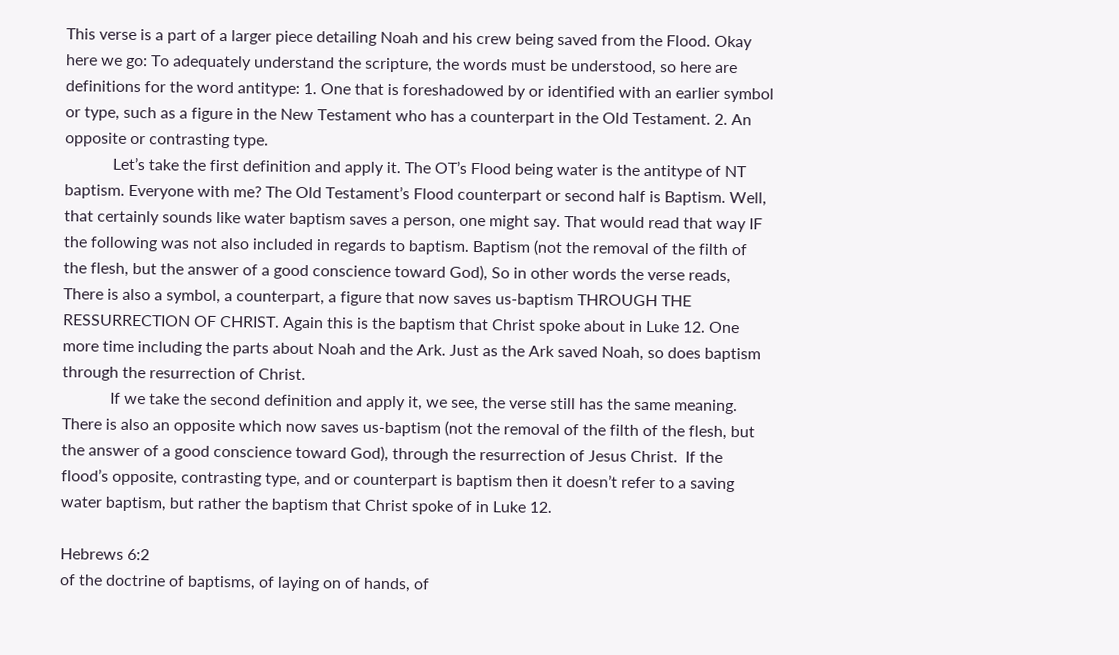This verse is a part of a larger piece detailing Noah and his crew being saved from the Flood. Okay here we go: To adequately understand the scripture, the words must be understood, so here are definitions for the word antitype: 1. One that is foreshadowed by or identified with an earlier symbol or type, such as a figure in the New Testament who has a counterpart in the Old Testament. 2. An opposite or contrasting type.
            Let’s take the first definition and apply it. The OT’s Flood being water is the antitype of NT baptism. Everyone with me? The Old Testament’s Flood counterpart or second half is Baptism. Well, that certainly sounds like water baptism saves a person, one might say. That would read that way IF the following was not also included in regards to baptism. Baptism (not the removal of the filth of the flesh, but the answer of a good conscience toward God), So in other words the verse reads, There is also a symbol, a counterpart, a figure that now saves us-baptism THROUGH THE RESSURRECTION OF CHRIST. Again this is the baptism that Christ spoke about in Luke 12. One more time including the parts about Noah and the Ark. Just as the Ark saved Noah, so does baptism through the resurrection of Christ.
            If we take the second definition and apply it, we see, the verse still has the same meaning. There is also an opposite which now saves us-baptism (not the removal of the filth of the flesh, but the answer of a good conscience toward God), through the resurrection of Jesus Christ.  If the flood’s opposite, contrasting type, and or counterpart is baptism then it doesn’t refer to a saving water baptism, but rather the baptism that Christ spoke of in Luke 12.

Hebrews 6:2
of the doctrine of baptisms, of laying on of hands, of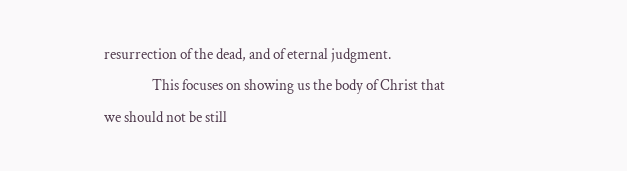resurrection of the dead, and of eternal judgment.
                This focuses on showing us the body of Christ that we should not be still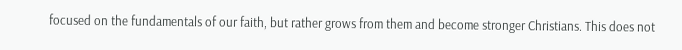focused on the fundamentals of our faith, but rather grows from them and become stronger Christians. This does not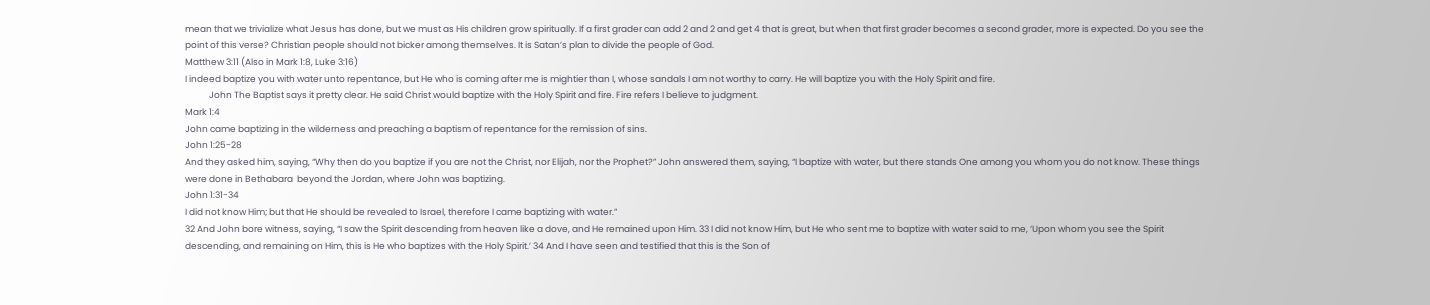mean that we trivialize what Jesus has done, but we must as His children grow spiritually. If a first grader can add 2 and 2 and get 4 that is great, but when that first grader becomes a second grader, more is expected. Do you see the point of this verse? Christian people should not bicker among themselves. It is Satan’s plan to divide the people of God.
Matthew 3:11 (Also in Mark 1:8, Luke 3:16)
I indeed baptize you with water unto repentance, but He who is coming after me is mightier than I, whose sandals I am not worthy to carry. He will baptize you with the Holy Spirit and fire.
            John The Baptist says it pretty clear. He said Christ would baptize with the Holy Spirit and fire. Fire refers I believe to judgment.
Mark 1:4
John came baptizing in the wilderness and preaching a baptism of repentance for the remission of sins.
John 1:25-28
And they asked him, saying, “Why then do you baptize if you are not the Christ, nor Elijah, nor the Prophet?” John answered them, saying, “I baptize with water, but there stands One among you whom you do not know. These things were done in Bethabara  beyond the Jordan, where John was baptizing.
John 1:31-34
I did not know Him; but that He should be revealed to Israel, therefore I came baptizing with water.”
32 And John bore witness, saying, “I saw the Spirit descending from heaven like a dove, and He remained upon Him. 33 I did not know Him, but He who sent me to baptize with water said to me, ‘Upon whom you see the Spirit descending, and remaining on Him, this is He who baptizes with the Holy Spirit.’ 34 And I have seen and testified that this is the Son of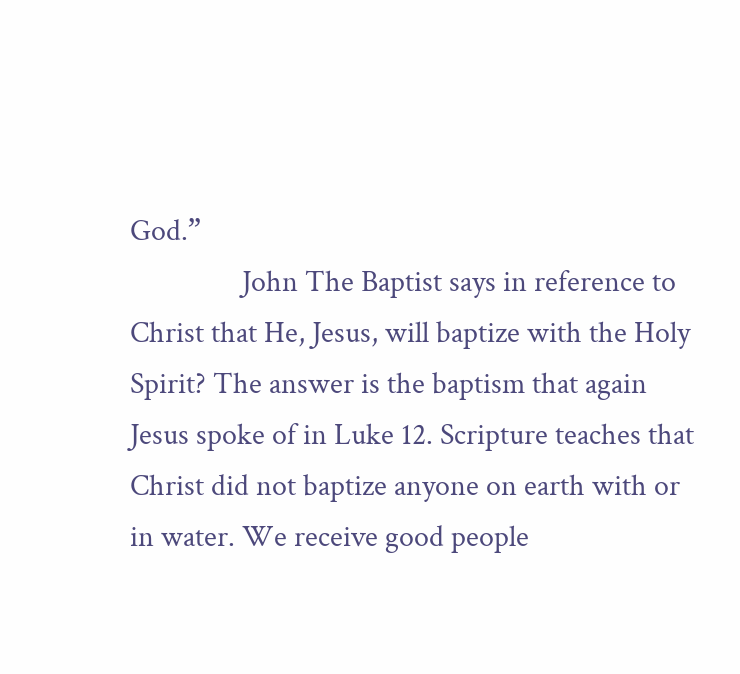God.”
                John The Baptist says in reference to Christ that He, Jesus, will baptize with the Holy Spirit? The answer is the baptism that again Jesus spoke of in Luke 12. Scripture teaches that Christ did not baptize anyone on earth with or in water. We receive good people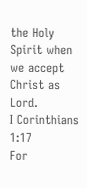the Holy Spirit when we accept Christ as Lord.
I Corinthians 1:17
For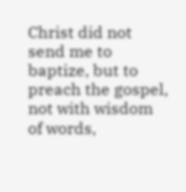Christ did not send me to baptize, but to preach the gospel, not with wisdom of words,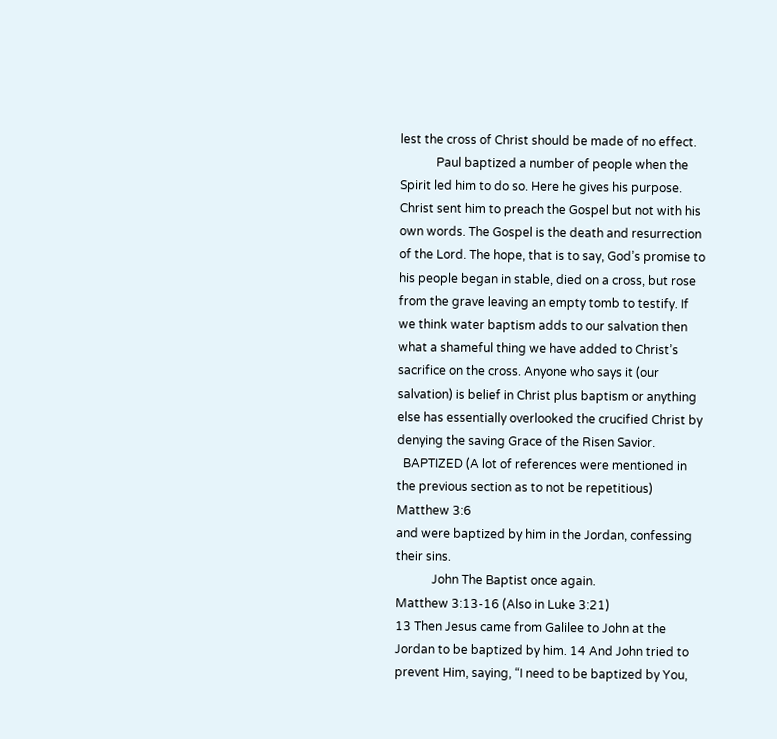lest the cross of Christ should be made of no effect.
            Paul baptized a number of people when the Spirit led him to do so. Here he gives his purpose. Christ sent him to preach the Gospel but not with his own words. The Gospel is the death and resurrection of the Lord. The hope, that is to say, God’s promise to his people began in stable, died on a cross, but rose from the grave leaving an empty tomb to testify. If we think water baptism adds to our salvation then what a shameful thing we have added to Christ’s sacrifice on the cross. Anyone who says it (our salvation) is belief in Christ plus baptism or anything else has essentially overlooked the crucified Christ by denying the saving Grace of the Risen Savior.
  BAPTIZED (A lot of references were mentioned in the previous section as to not be repetitious)
Matthew 3:6
and were baptized by him in the Jordan, confessing their sins.
            John The Baptist once again.
Matthew 3:13-16 (Also in Luke 3:21)
13 Then Jesus came from Galilee to John at the Jordan to be baptized by him. 14 And John tried to prevent Him, saying, “I need to be baptized by You,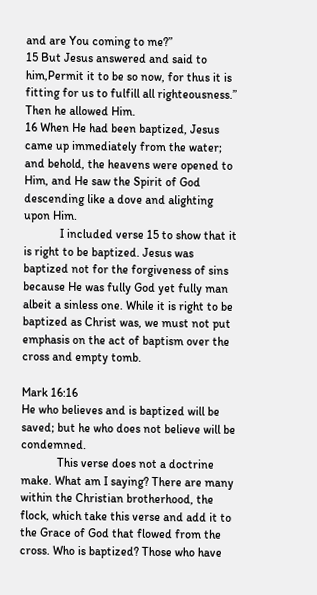and are You coming to me?”
15 But Jesus answered and said to him,Permit it to be so now, for thus it is fitting for us to fulfill all righteousness.” Then he allowed Him.
16 When He had been baptized, Jesus came up immediately from the water; and behold, the heavens were opened to Him, and He saw the Spirit of God descending like a dove and alighting upon Him.
            I included verse 15 to show that it is right to be baptized. Jesus was baptized not for the forgiveness of sins because He was fully God yet fully man albeit a sinless one. While it is right to be baptized as Christ was, we must not put emphasis on the act of baptism over the cross and empty tomb.

Mark 16:16
He who believes and is baptized will be saved; but he who does not believe will be condemned.
            This verse does not a doctrine make. What am I saying? There are many within the Christian brotherhood, the flock, which take this verse and add it to the Grace of God that flowed from the cross. Who is baptized? Those who have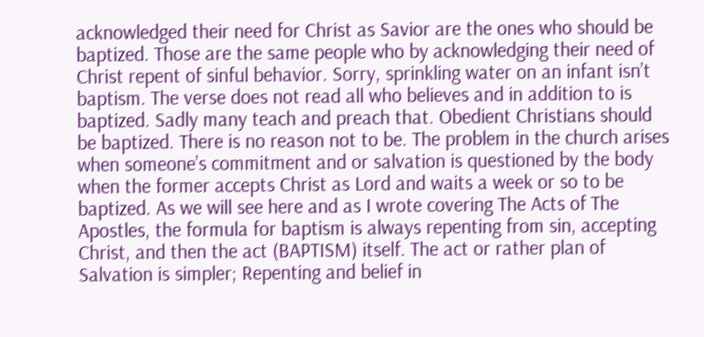acknowledged their need for Christ as Savior are the ones who should be baptized. Those are the same people who by acknowledging their need of Christ repent of sinful behavior. Sorry, sprinkling water on an infant isn’t baptism. The verse does not read all who believes and in addition to is baptized. Sadly many teach and preach that. Obedient Christians should be baptized. There is no reason not to be. The problem in the church arises when someone’s commitment and or salvation is questioned by the body when the former accepts Christ as Lord and waits a week or so to be baptized. As we will see here and as I wrote covering The Acts of The Apostles, the formula for baptism is always repenting from sin, accepting Christ, and then the act (BAPTISM) itself. The act or rather plan of Salvation is simpler; Repenting and belief in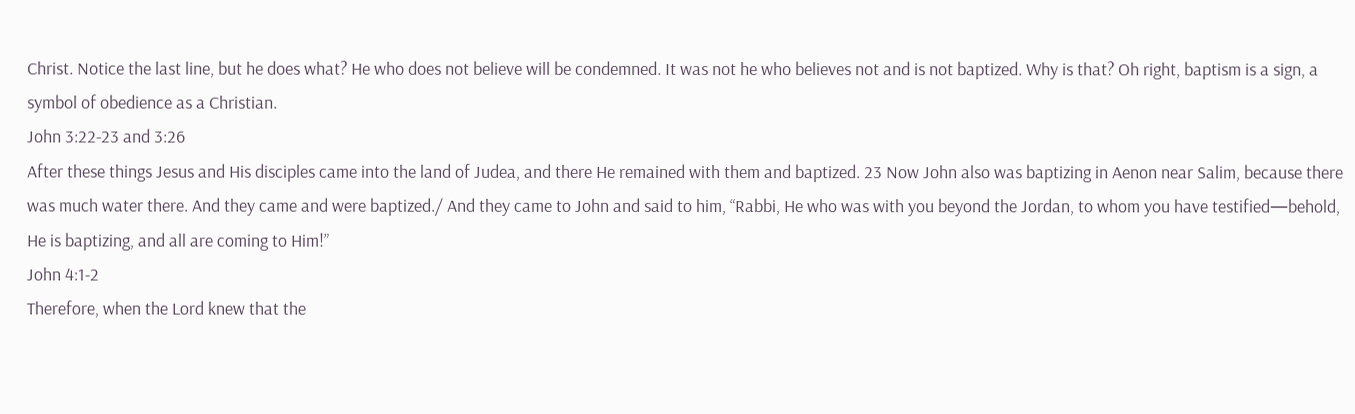Christ. Notice the last line, but he does what? He who does not believe will be condemned. It was not he who believes not and is not baptized. Why is that? Oh right, baptism is a sign, a symbol of obedience as a Christian.
John 3:22-23 and 3:26
After these things Jesus and His disciples came into the land of Judea, and there He remained with them and baptized. 23 Now John also was baptizing in Aenon near Salim, because there was much water there. And they came and were baptized./ And they came to John and said to him, “Rabbi, He who was with you beyond the Jordan, to whom you have testified—behold, He is baptizing, and all are coming to Him!”
John 4:1-2
Therefore, when the Lord knew that the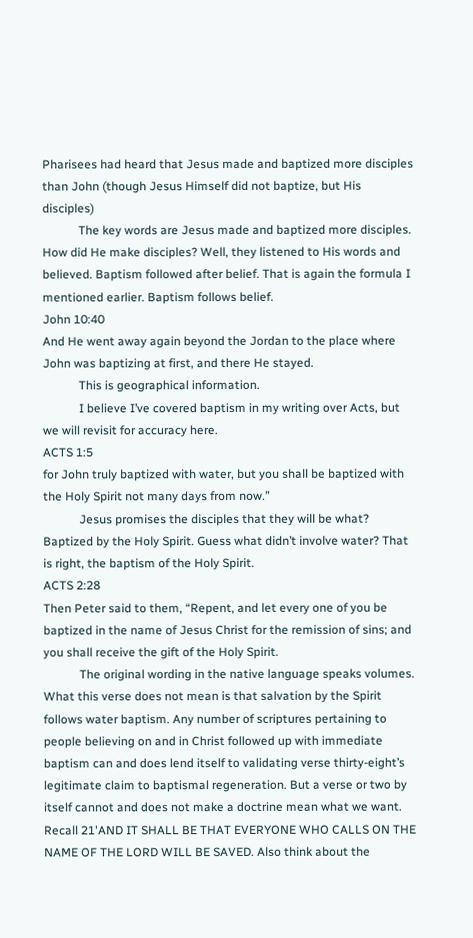Pharisees had heard that Jesus made and baptized more disciples than John (though Jesus Himself did not baptize, but His disciples)
            The key words are Jesus made and baptized more disciples. How did He make disciples? Well, they listened to His words and believed. Baptism followed after belief. That is again the formula I mentioned earlier. Baptism follows belief.
John 10:40
And He went away again beyond the Jordan to the place where John was baptizing at first, and there He stayed.
            This is geographical information.
            I believe I’ve covered baptism in my writing over Acts, but we will revisit for accuracy here.
ACTS 1:5
for John truly baptized with water, but you shall be baptized with the Holy Spirit not many days from now.”
            Jesus promises the disciples that they will be what? Baptized by the Holy Spirit. Guess what didn’t involve water? That is right, the baptism of the Holy Spirit.
ACTS 2:28
Then Peter said to them, “Repent, and let every one of you be baptized in the name of Jesus Christ for the remission of sins; and you shall receive the gift of the Holy Spirit.
            The original wording in the native language speaks volumes. What this verse does not mean is that salvation by the Spirit follows water baptism. Any number of scriptures pertaining to people believing on and in Christ followed up with immediate baptism can and does lend itself to validating verse thirty-eight’s legitimate claim to baptismal regeneration. But a verse or two by itself cannot and does not make a doctrine mean what we want. Recall 21'AND IT SHALL BE THAT EVERYONE WHO CALLS ON THE NAME OF THE LORD WILL BE SAVED. Also think about the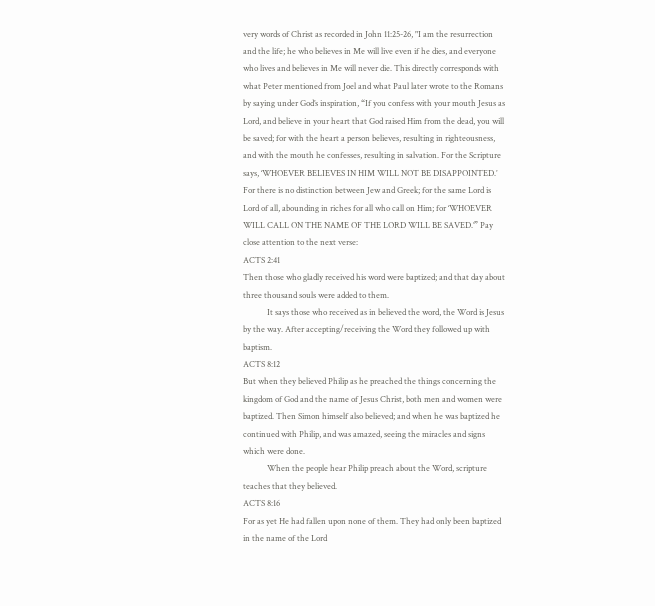very words of Christ as recorded in John 11:25-26, "I am the resurrection and the life; he who believes in Me will live even if he dies, and everyone who lives and believes in Me will never die. This directly corresponds with what Peter mentioned from Joel and what Paul later wrote to the Romans by saying under God’s inspiration, “If you confess with your mouth Jesus as Lord, and believe in your heart that God raised Him from the dead, you will be saved; for with the heart a person believes, resulting in righteousness, and with the mouth he confesses, resulting in salvation. For the Scripture says, ‘WHOEVER BELIEVES IN HIM WILL NOT BE DISAPPOINTED.’ For there is no distinction between Jew and Greek; for the same Lord is Lord of all, abounding in riches for all who call on Him; for ‘WHOEVER WILL CALL ON THE NAME OF THE LORD WILL BE SAVED.’” Pay close attention to the next verse:
ACTS 2:41
Then those who gladly received his word were baptized; and that day about three thousand souls were added to them.
            It says those who received as in believed the word, the Word is Jesus by the way. After accepting/receiving the Word they followed up with baptism.
ACTS 8:12
But when they believed Philip as he preached the things concerning the kingdom of God and the name of Jesus Christ, both men and women were baptized. Then Simon himself also believed; and when he was baptized he continued with Philip, and was amazed, seeing the miracles and signs which were done.
            When the people hear Philip preach about the Word, scripture teaches that they believed.
ACTS 8:16
For as yet He had fallen upon none of them. They had only been baptized in the name of the Lord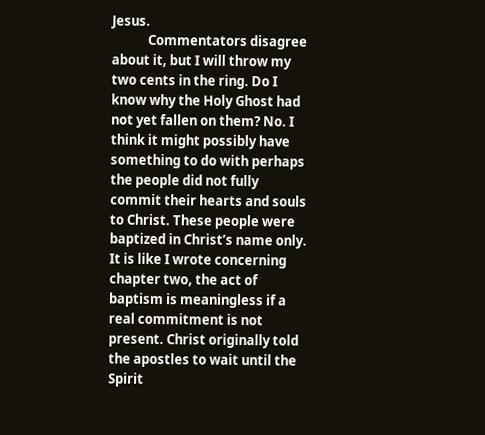Jesus.
            Commentators disagree about it, but I will throw my two cents in the ring. Do I know why the Holy Ghost had not yet fallen on them? No. I think it might possibly have something to do with perhaps the people did not fully commit their hearts and souls to Christ. These people were baptized in Christ’s name only. It is like I wrote concerning chapter two, the act of baptism is meaningless if a real commitment is not present. Christ originally told the apostles to wait until the Spirit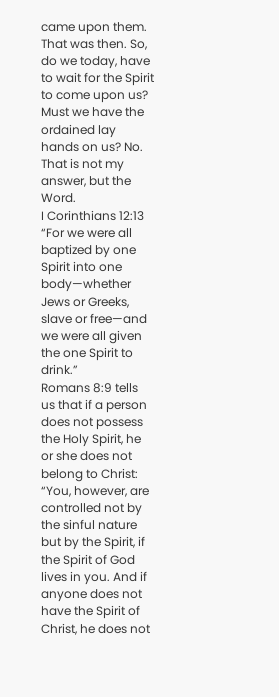came upon them. That was then. So, do we today, have to wait for the Spirit to come upon us? Must we have the ordained lay hands on us? No. That is not my answer, but the Word.
I Corinthians 12:13 “For we were all baptized by one Spirit into one body—whether Jews or Greeks, slave or free—and we were all given the one Spirit to drink.”
Romans 8:9 tells us that if a person does not possess the Holy Spirit, he or she does not belong to Christ: “You, however, are controlled not by the sinful nature but by the Spirit, if the Spirit of God lives in you. And if anyone does not have the Spirit of Christ, he does not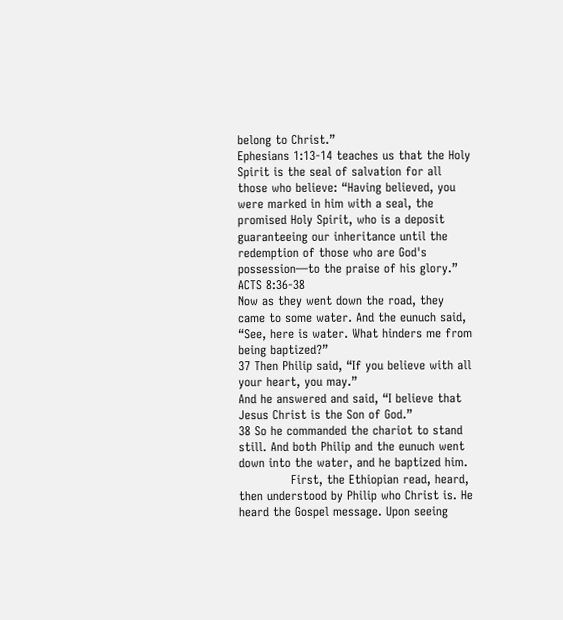belong to Christ.”
Ephesians 1:13-14 teaches us that the Holy Spirit is the seal of salvation for all those who believe: “Having believed, you were marked in him with a seal, the promised Holy Spirit, who is a deposit guaranteeing our inheritance until the redemption of those who are God's possession—to the praise of his glory.”
ACTS 8:36-38
Now as they went down the road, they came to some water. And the eunuch said, “See, here is water. What hinders me from being baptized?”
37 Then Philip said, “If you believe with all your heart, you may.”
And he answered and said, “I believe that Jesus Christ is the Son of God.”
38 So he commanded the chariot to stand still. And both Philip and the eunuch went down into the water, and he baptized him.
             First, the Ethiopian read, heard, then understood by Philip who Christ is. He heard the Gospel message. Upon seeing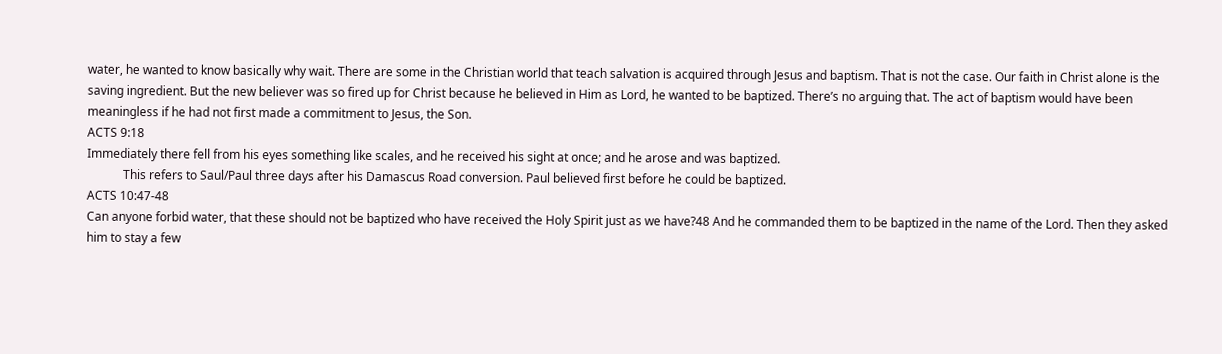water, he wanted to know basically why wait. There are some in the Christian world that teach salvation is acquired through Jesus and baptism. That is not the case. Our faith in Christ alone is the saving ingredient. But the new believer was so fired up for Christ because he believed in Him as Lord, he wanted to be baptized. There’s no arguing that. The act of baptism would have been meaningless if he had not first made a commitment to Jesus, the Son.
ACTS 9:18
Immediately there fell from his eyes something like scales, and he received his sight at once; and he arose and was baptized.
            This refers to Saul/Paul three days after his Damascus Road conversion. Paul believed first before he could be baptized.
ACTS 10:47-48
Can anyone forbid water, that these should not be baptized who have received the Holy Spirit just as we have?48 And he commanded them to be baptized in the name of the Lord. Then they asked him to stay a few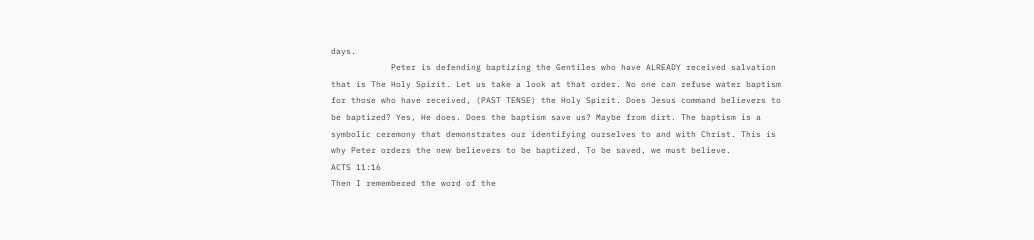days.
            Peter is defending baptizing the Gentiles who have ALREADY received salvation that is The Holy Spirit. Let us take a look at that order. No one can refuse water baptism for those who have received, (PAST TENSE) the Holy Spirit. Does Jesus command believers to be baptized? Yes, He does. Does the baptism save us? Maybe from dirt. The baptism is a symbolic ceremony that demonstrates our identifying ourselves to and with Christ. This is why Peter orders the new believers to be baptized. To be saved, we must believe.
ACTS 11:16
Then I remembered the word of the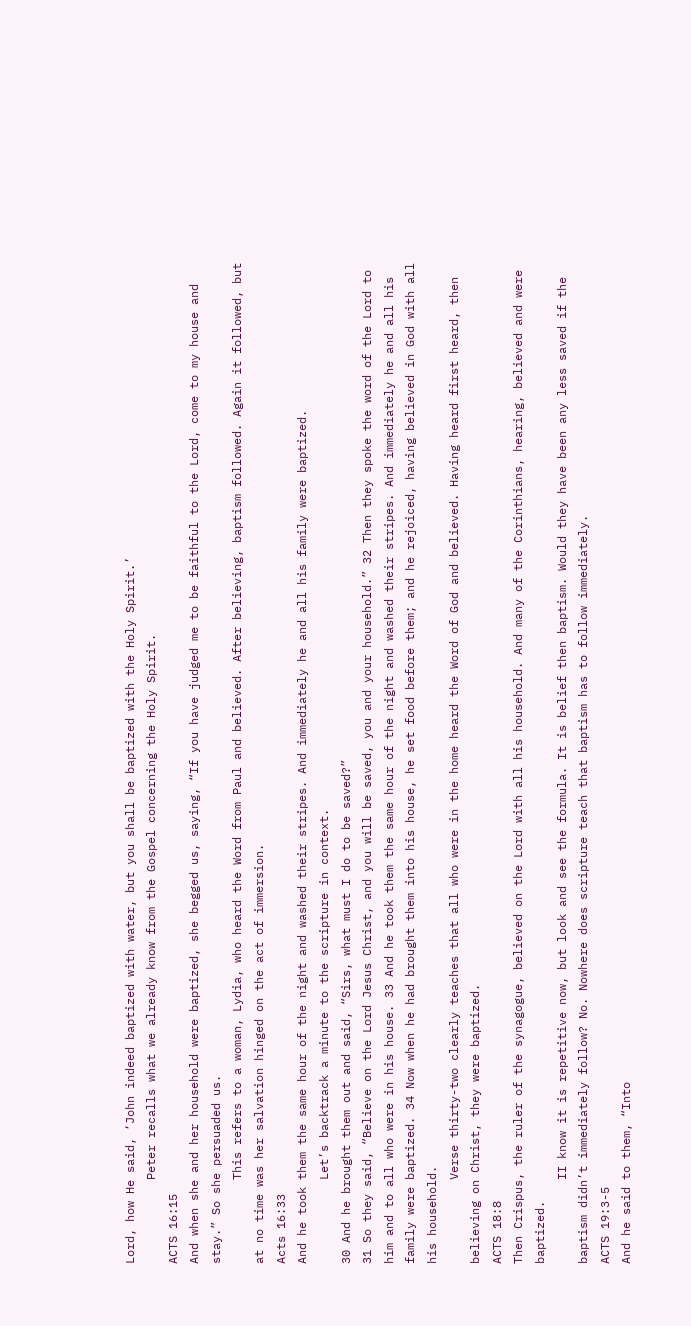Lord, how He said, ‘John indeed baptized with water, but you shall be baptized with the Holy Spirit.’
            Peter recalls what we already know from the Gospel concerning the Holy Spirit.
ACTS 16:15
And when she and her household were baptized, she begged us, saying, “If you have judged me to be faithful to the Lord, come to my house and stay.” So she persuaded us.
            This refers to a woman, Lydia, who heard the Word from Paul and believed. After believing, baptism followed. Again it followed, but at no time was her salvation hinged on the act of immersion.
Acts 16:33
And he took them the same hour of the night and washed their stripes. And immediately he and all his family were baptized.
            Let’s backtrack a minute to the scripture in context.
30 And he brought them out and said, “Sirs, what must I do to be saved?”
31 So they said, “Believe on the Lord Jesus Christ, and you will be saved, you and your household.” 32 Then they spoke the word of the Lord to him and to all who were in his house. 33 And he took them the same hour of the night and washed their stripes. And immediately he and all his family were baptized. 34 Now when he had brought them into his house, he set food before them; and he rejoiced, having believed in God with all his household.
            Verse thirty-two clearly teaches that all who were in the home heard the Word of God and believed. Having heard first heard, then believing on Christ, they were baptized.
ACTS 18:8
Then Crispus, the ruler of the synagogue, believed on the Lord with all his household. And many of the Corinthians, hearing, believed and were baptized.
            II know it is repetitive now, but look and see the formula. It is belief then baptism. Would they have been any less saved if the baptism didn’t immediately follow? No. Nowhere does scripture teach that baptism has to follow immediately.
ACTS 19:3-5
And he said to them, “Into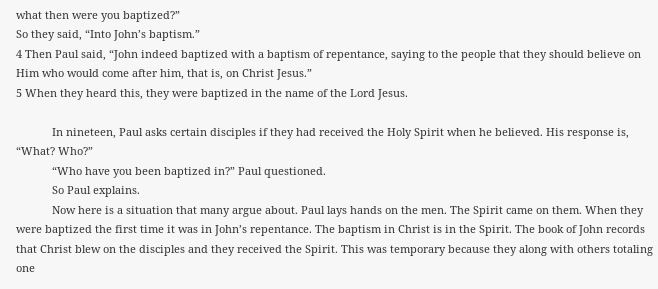what then were you baptized?”
So they said, “Into John’s baptism.”
4 Then Paul said, “John indeed baptized with a baptism of repentance, saying to the people that they should believe on Him who would come after him, that is, on Christ Jesus.”
5 When they heard this, they were baptized in the name of the Lord Jesus.

            In nineteen, Paul asks certain disciples if they had received the Holy Spirit when he believed. His response is, “What? Who?”
            “Who have you been baptized in?” Paul questioned.
            So Paul explains.
            Now here is a situation that many argue about. Paul lays hands on the men. The Spirit came on them. When they were baptized the first time it was in John’s repentance. The baptism in Christ is in the Spirit. The book of John records that Christ blew on the disciples and they received the Spirit. This was temporary because they along with others totaling one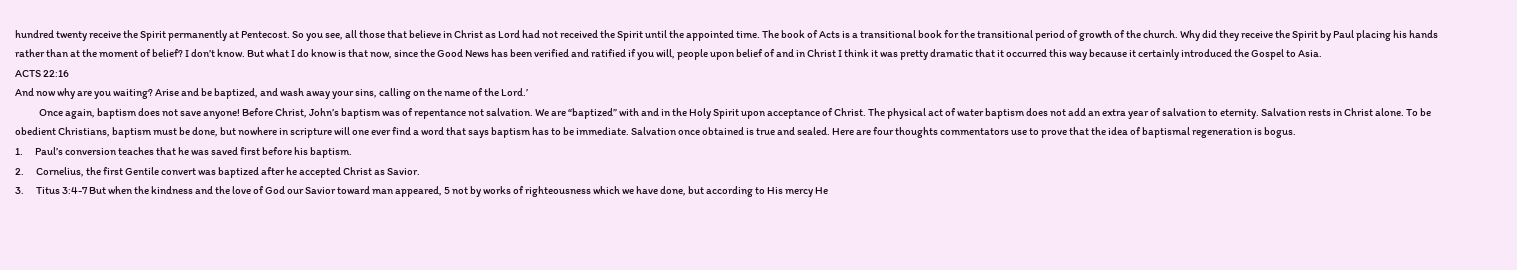hundred twenty receive the Spirit permanently at Pentecost. So you see, all those that believe in Christ as Lord had not received the Spirit until the appointed time. The book of Acts is a transitional book for the transitional period of growth of the church. Why did they receive the Spirit by Paul placing his hands rather than at the moment of belief? I don’t know. But what I do know is that now, since the Good News has been verified and ratified if you will, people upon belief of and in Christ I think it was pretty dramatic that it occurred this way because it certainly introduced the Gospel to Asia.
ACTS 22:16
And now why are you waiting? Arise and be baptized, and wash away your sins, calling on the name of the Lord.’
            Once again, baptism does not save anyone! Before Christ, John’s baptism was of repentance not salvation. We are “baptized” with and in the Holy Spirit upon acceptance of Christ. The physical act of water baptism does not add an extra year of salvation to eternity. Salvation rests in Christ alone. To be obedient Christians, baptism must be done, but nowhere in scripture will one ever find a word that says baptism has to be immediate. Salvation once obtained is true and sealed. Here are four thoughts commentators use to prove that the idea of baptismal regeneration is bogus.
1.      Paul’s conversion teaches that he was saved first before his baptism.
2.      Cornelius, the first Gentile convert was baptized after he accepted Christ as Savior.
3.      Titus 3:4-7 But when the kindness and the love of God our Savior toward man appeared, 5 not by works of righteousness which we have done, but according to His mercy He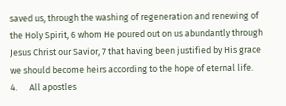saved us, through the washing of regeneration and renewing of the Holy Spirit, 6 whom He poured out on us abundantly through Jesus Christ our Savior, 7 that having been justified by His grace we should become heirs according to the hope of eternal life.
4.      All apostles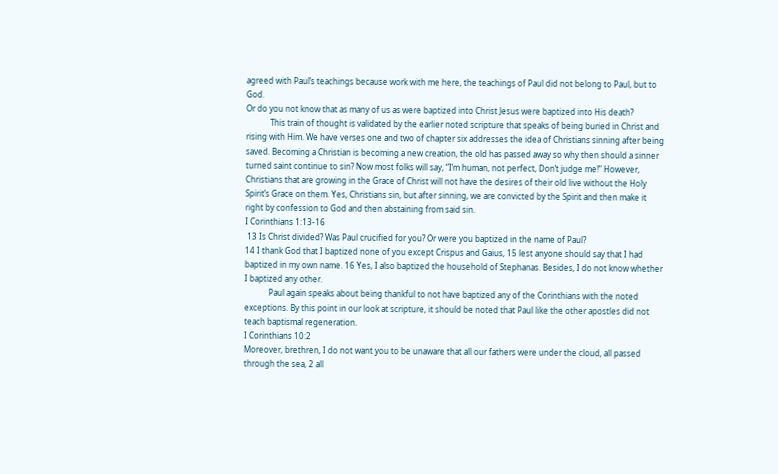agreed with Paul’s teachings because work with me here, the teachings of Paul did not belong to Paul, but to God.
Or do you not know that as many of us as were baptized into Christ Jesus were baptized into His death?
            This train of thought is validated by the earlier noted scripture that speaks of being buried in Christ and rising with Him. We have verses one and two of chapter six addresses the idea of Christians sinning after being saved. Becoming a Christian is becoming a new creation, the old has passed away so why then should a sinner turned saint continue to sin? Now most folks will say, “I’m human, not perfect, Don’t judge me!” However, Christians that are growing in the Grace of Christ will not have the desires of their old live without the Holy Spirit’s Grace on them. Yes, Christians sin, but after sinning, we are convicted by the Spirit and then make it right by confession to God and then abstaining from said sin.
I Corinthians 1:13-16
 13 Is Christ divided? Was Paul crucified for you? Or were you baptized in the name of Paul?
14 I thank God that I baptized none of you except Crispus and Gaius, 15 lest anyone should say that I had baptized in my own name. 16 Yes, I also baptized the household of Stephanas. Besides, I do not know whether I baptized any other.
            Paul again speaks about being thankful to not have baptized any of the Corinthians with the noted exceptions. By this point in our look at scripture, it should be noted that Paul like the other apostles did not teach baptismal regeneration.
I Corinthians 10:2
Moreover, brethren, I do not want you to be unaware that all our fathers were under the cloud, all passed through the sea, 2 all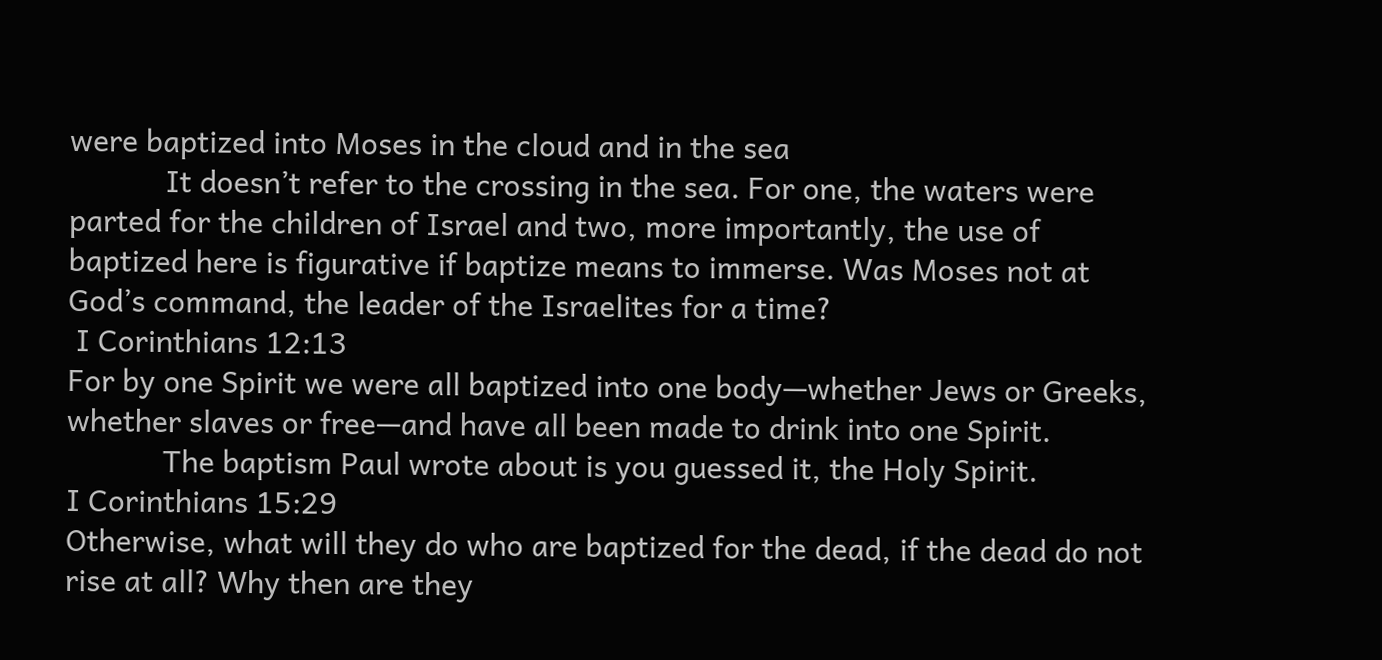were baptized into Moses in the cloud and in the sea
            It doesn’t refer to the crossing in the sea. For one, the waters were parted for the children of Israel and two, more importantly, the use of baptized here is figurative if baptize means to immerse. Was Moses not at God’s command, the leader of the Israelites for a time?
 I Corinthians 12:13
For by one Spirit we were all baptized into one body—whether Jews or Greeks, whether slaves or free—and have all been made to drink into one Spirit.
            The baptism Paul wrote about is you guessed it, the Holy Spirit.
I Corinthians 15:29
Otherwise, what will they do who are baptized for the dead, if the dead do not rise at all? Why then are they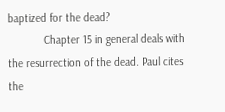baptized for the dead?
            Chapter 15 in general deals with the resurrection of the dead. Paul cites the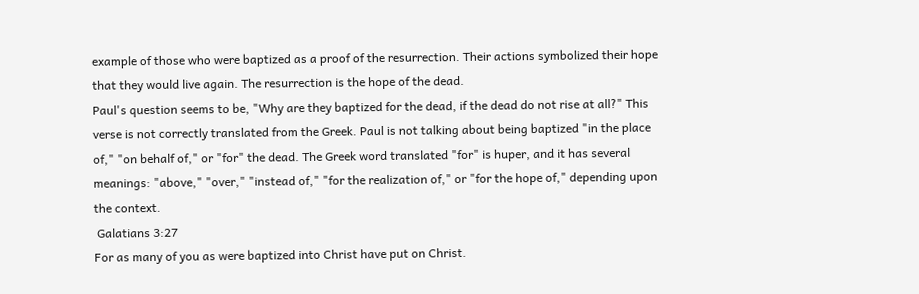example of those who were baptized as a proof of the resurrection. Their actions symbolized their hope that they would live again. The resurrection is the hope of the dead.
Paul's question seems to be, "Why are they baptized for the dead, if the dead do not rise at all?" This verse is not correctly translated from the Greek. Paul is not talking about being baptized "in the place of," "on behalf of," or "for" the dead. The Greek word translated "for" is huper, and it has several meanings: "above," "over," "instead of," "for the realization of," or "for the hope of," depending upon the context.
 Galatians 3:27
For as many of you as were baptized into Christ have put on Christ.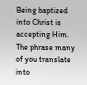Being baptized into Christ is accepting Him. The phrase many of you translate into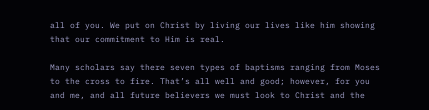all of you. We put on Christ by living our lives like him showing that our commitment to Him is real.

Many scholars say there seven types of baptisms ranging from Moses to the cross to fire. That’s all well and good; however, for you and me, and all future believers we must look to Christ and the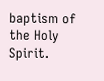baptism of the Holy Spirit.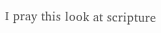I pray this look at scripture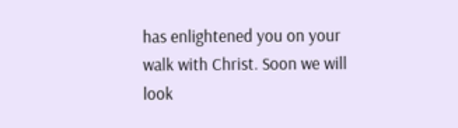has enlightened you on your walk with Christ. Soon we will look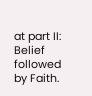at part II: Belief followed by Faith.